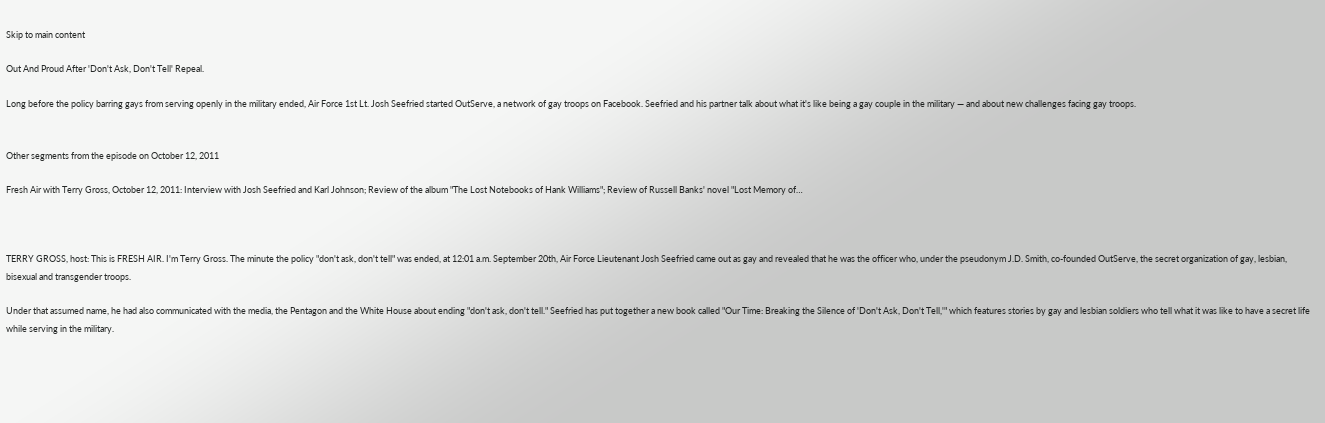Skip to main content

Out And Proud After 'Don't Ask, Don't Tell' Repeal.

Long before the policy barring gays from serving openly in the military ended, Air Force 1st Lt. Josh Seefried started OutServe, a network of gay troops on Facebook. Seefried and his partner talk about what it's like being a gay couple in the military — and about new challenges facing gay troops.


Other segments from the episode on October 12, 2011

Fresh Air with Terry Gross, October 12, 2011: Interview with Josh Seefried and Karl Johnson; Review of the album "The Lost Notebooks of Hank Williams"; Review of Russell Banks' novel "Lost Memory of…



TERRY GROSS, host: This is FRESH AIR. I'm Terry Gross. The minute the policy "don't ask, don't tell" was ended, at 12:01 a.m. September 20th, Air Force Lieutenant Josh Seefried came out as gay and revealed that he was the officer who, under the pseudonym J.D. Smith, co-founded OutServe, the secret organization of gay, lesbian, bisexual and transgender troops.

Under that assumed name, he had also communicated with the media, the Pentagon and the White House about ending "don't ask, don't tell." Seefried has put together a new book called "Our Time: Breaking the Silence of 'Don't Ask, Don't Tell,'" which features stories by gay and lesbian soldiers who tell what it was like to have a secret life while serving in the military.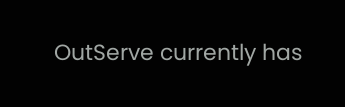OutServe currently has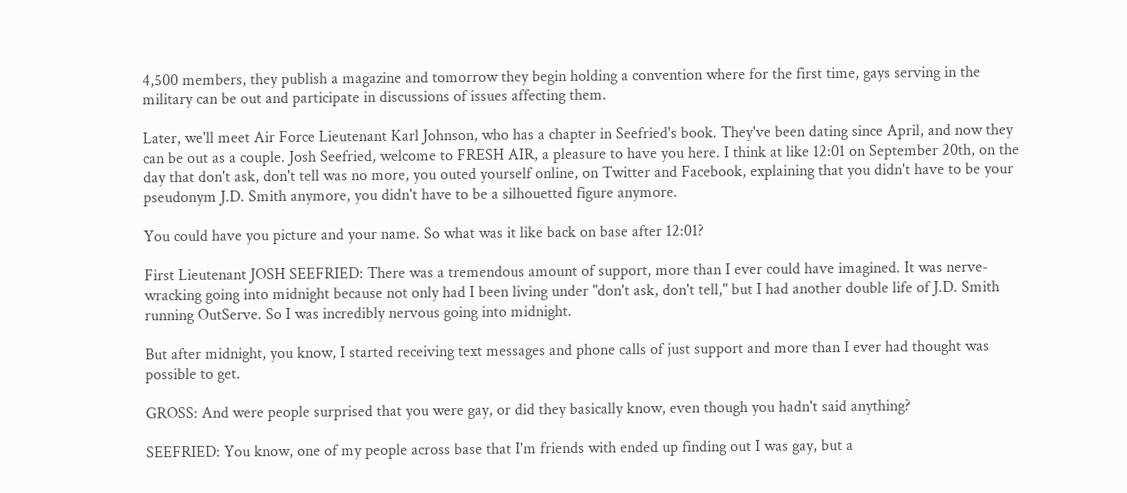4,500 members, they publish a magazine and tomorrow they begin holding a convention where for the first time, gays serving in the military can be out and participate in discussions of issues affecting them.

Later, we'll meet Air Force Lieutenant Karl Johnson, who has a chapter in Seefried's book. They've been dating since April, and now they can be out as a couple. Josh Seefried, welcome to FRESH AIR, a pleasure to have you here. I think at like 12:01 on September 20th, on the day that don't ask, don't tell was no more, you outed yourself online, on Twitter and Facebook, explaining that you didn't have to be your pseudonym J.D. Smith anymore, you didn't have to be a silhouetted figure anymore.

You could have you picture and your name. So what was it like back on base after 12:01?

First Lieutenant JOSH SEEFRIED: There was a tremendous amount of support, more than I ever could have imagined. It was nerve-wracking going into midnight because not only had I been living under "don't ask, don't tell," but I had another double life of J.D. Smith running OutServe. So I was incredibly nervous going into midnight.

But after midnight, you know, I started receiving text messages and phone calls of just support and more than I ever had thought was possible to get.

GROSS: And were people surprised that you were gay, or did they basically know, even though you hadn't said anything?

SEEFRIED: You know, one of my people across base that I'm friends with ended up finding out I was gay, but a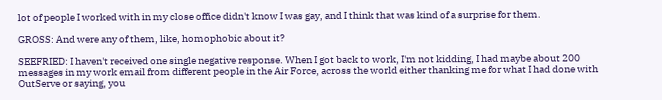lot of people I worked with in my close office didn't know I was gay, and I think that was kind of a surprise for them.

GROSS: And were any of them, like, homophobic about it?

SEEFRIED: I haven't received one single negative response. When I got back to work, I'm not kidding, I had maybe about 200 messages in my work email from different people in the Air Force, across the world either thanking me for what I had done with OutServe or saying, you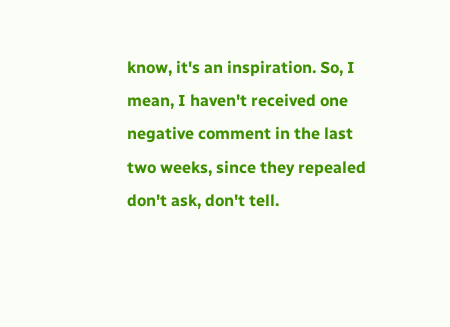know, it's an inspiration. So, I mean, I haven't received one negative comment in the last two weeks, since they repealed don't ask, don't tell.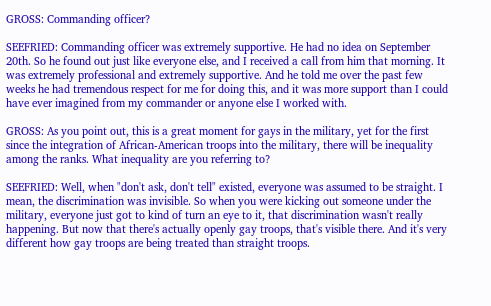GROSS: Commanding officer?

SEEFRIED: Commanding officer was extremely supportive. He had no idea on September 20th. So he found out just like everyone else, and I received a call from him that morning. It was extremely professional and extremely supportive. And he told me over the past few weeks he had tremendous respect for me for doing this, and it was more support than I could have ever imagined from my commander or anyone else I worked with.

GROSS: As you point out, this is a great moment for gays in the military, yet for the first since the integration of African-American troops into the military, there will be inequality among the ranks. What inequality are you referring to?

SEEFRIED: Well, when "don't ask, don't tell" existed, everyone was assumed to be straight. I mean, the discrimination was invisible. So when you were kicking out someone under the military, everyone just got to kind of turn an eye to it, that discrimination wasn't really happening. But now that there's actually openly gay troops, that's visible there. And it's very different how gay troops are being treated than straight troops.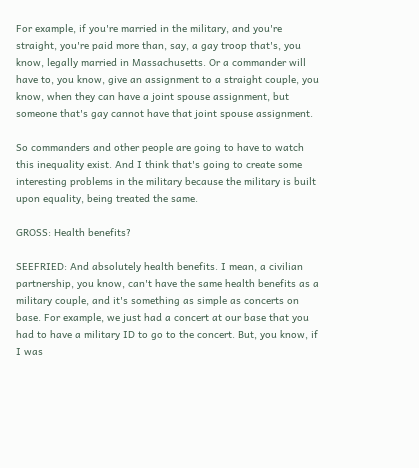For example, if you're married in the military, and you're straight, you're paid more than, say, a gay troop that's, you know, legally married in Massachusetts. Or a commander will have to, you know, give an assignment to a straight couple, you know, when they can have a joint spouse assignment, but someone that's gay cannot have that joint spouse assignment.

So commanders and other people are going to have to watch this inequality exist. And I think that's going to create some interesting problems in the military because the military is built upon equality, being treated the same.

GROSS: Health benefits?

SEEFRIED: And absolutely health benefits. I mean, a civilian partnership, you know, can't have the same health benefits as a military couple, and it's something as simple as concerts on base. For example, we just had a concert at our base that you had to have a military ID to go to the concert. But, you know, if I was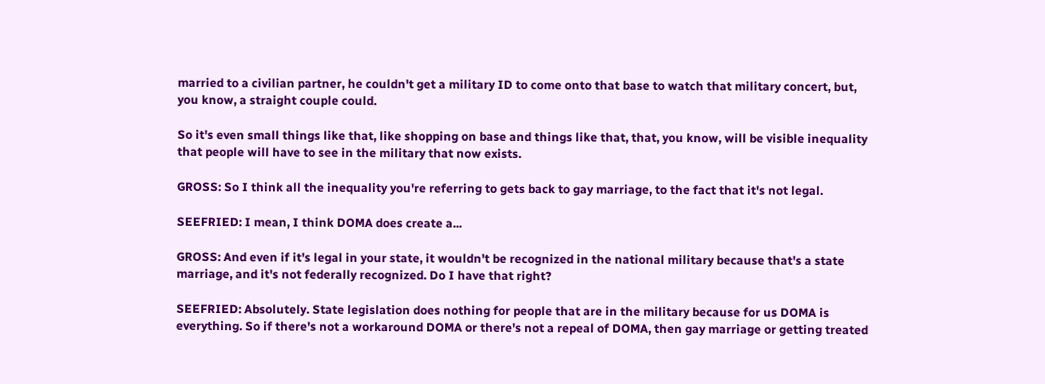married to a civilian partner, he couldn't get a military ID to come onto that base to watch that military concert, but, you know, a straight couple could.

So it's even small things like that, like shopping on base and things like that, that, you know, will be visible inequality that people will have to see in the military that now exists.

GROSS: So I think all the inequality you're referring to gets back to gay marriage, to the fact that it's not legal.

SEEFRIED: I mean, I think DOMA does create a...

GROSS: And even if it's legal in your state, it wouldn't be recognized in the national military because that's a state marriage, and it's not federally recognized. Do I have that right?

SEEFRIED: Absolutely. State legislation does nothing for people that are in the military because for us DOMA is everything. So if there's not a workaround DOMA or there's not a repeal of DOMA, then gay marriage or getting treated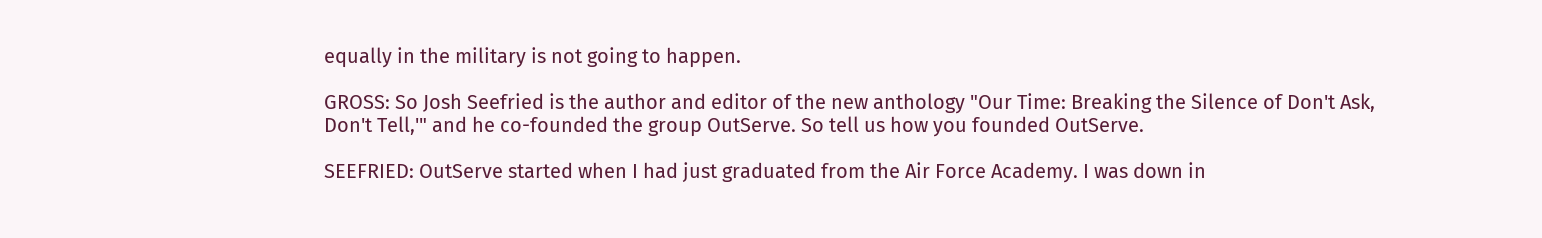equally in the military is not going to happen.

GROSS: So Josh Seefried is the author and editor of the new anthology "Our Time: Breaking the Silence of Don't Ask, Don't Tell,'" and he co-founded the group OutServe. So tell us how you founded OutServe.

SEEFRIED: OutServe started when I had just graduated from the Air Force Academy. I was down in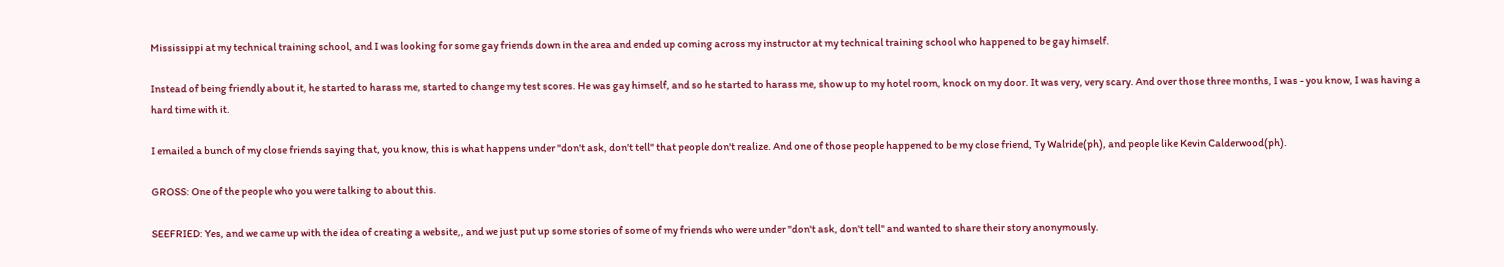Mississippi at my technical training school, and I was looking for some gay friends down in the area and ended up coming across my instructor at my technical training school who happened to be gay himself.

Instead of being friendly about it, he started to harass me, started to change my test scores. He was gay himself, and so he started to harass me, show up to my hotel room, knock on my door. It was very, very scary. And over those three months, I was - you know, I was having a hard time with it.

I emailed a bunch of my close friends saying that, you know, this is what happens under "don't ask, don't tell" that people don't realize. And one of those people happened to be my close friend, Ty Walride(ph), and people like Kevin Calderwood(ph).

GROSS: One of the people who you were talking to about this.

SEEFRIED: Yes, and we came up with the idea of creating a website,, and we just put up some stories of some of my friends who were under "don't ask, don't tell" and wanted to share their story anonymously.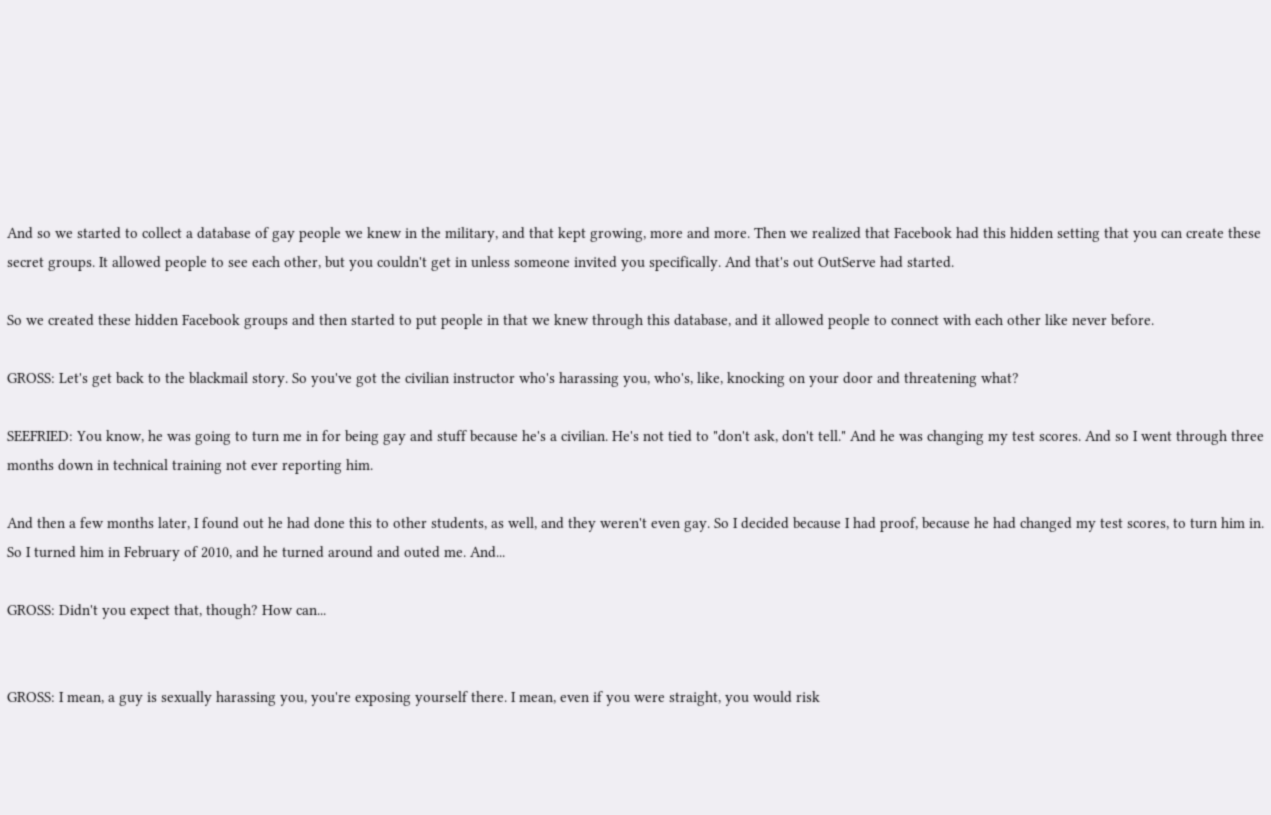And so we started to collect a database of gay people we knew in the military, and that kept growing, more and more. Then we realized that Facebook had this hidden setting that you can create these secret groups. It allowed people to see each other, but you couldn't get in unless someone invited you specifically. And that's out OutServe had started.

So we created these hidden Facebook groups and then started to put people in that we knew through this database, and it allowed people to connect with each other like never before.

GROSS: Let's get back to the blackmail story. So you've got the civilian instructor who's harassing you, who's, like, knocking on your door and threatening what?

SEEFRIED: You know, he was going to turn me in for being gay and stuff because he's a civilian. He's not tied to "don't ask, don't tell." And he was changing my test scores. And so I went through three months down in technical training not ever reporting him.

And then a few months later, I found out he had done this to other students, as well, and they weren't even gay. So I decided because I had proof, because he had changed my test scores, to turn him in. So I turned him in February of 2010, and he turned around and outed me. And...

GROSS: Didn't you expect that, though? How can...


GROSS: I mean, a guy is sexually harassing you, you're exposing yourself there. I mean, even if you were straight, you would risk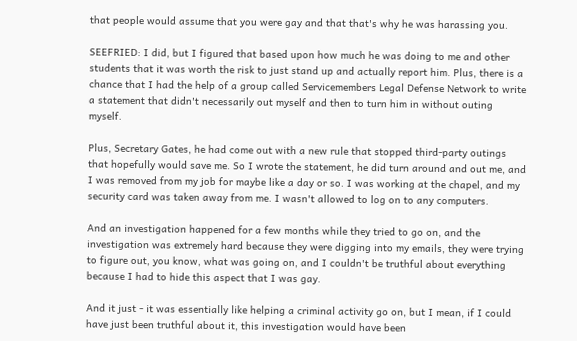that people would assume that you were gay and that that's why he was harassing you.

SEEFRIED: I did, but I figured that based upon how much he was doing to me and other students that it was worth the risk to just stand up and actually report him. Plus, there is a chance that I had the help of a group called Servicemembers Legal Defense Network to write a statement that didn't necessarily out myself and then to turn him in without outing myself.

Plus, Secretary Gates, he had come out with a new rule that stopped third-party outings that hopefully would save me. So I wrote the statement, he did turn around and out me, and I was removed from my job for maybe like a day or so. I was working at the chapel, and my security card was taken away from me. I wasn't allowed to log on to any computers.

And an investigation happened for a few months while they tried to go on, and the investigation was extremely hard because they were digging into my emails, they were trying to figure out, you know, what was going on, and I couldn't be truthful about everything because I had to hide this aspect that I was gay.

And it just - it was essentially like helping a criminal activity go on, but I mean, if I could have just been truthful about it, this investigation would have been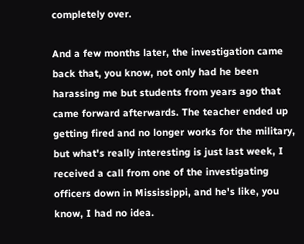completely over.

And a few months later, the investigation came back that, you know, not only had he been harassing me but students from years ago that came forward afterwards. The teacher ended up getting fired and no longer works for the military, but what's really interesting is just last week, I received a call from one of the investigating officers down in Mississippi, and he's like, you know, I had no idea.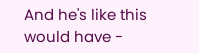And he's like this would have -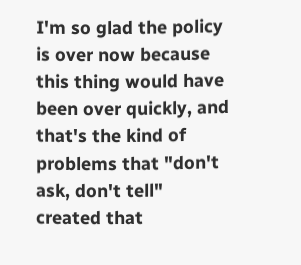I'm so glad the policy is over now because this thing would have been over quickly, and that's the kind of problems that "don't ask, don't tell" created that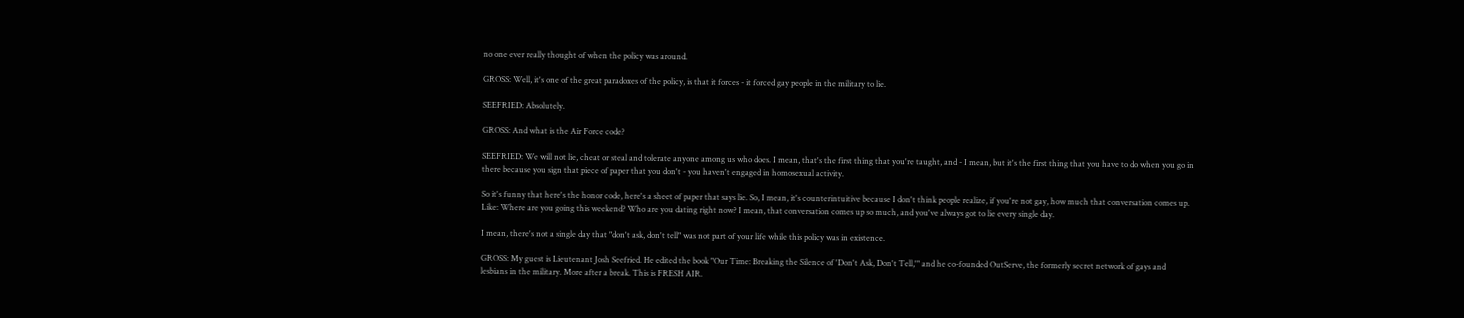no one ever really thought of when the policy was around.

GROSS: Well, it's one of the great paradoxes of the policy, is that it forces - it forced gay people in the military to lie.

SEEFRIED: Absolutely.

GROSS: And what is the Air Force code?

SEEFRIED: We will not lie, cheat or steal and tolerate anyone among us who does. I mean, that's the first thing that you're taught, and - I mean, but it's the first thing that you have to do when you go in there because you sign that piece of paper that you don't - you haven't engaged in homosexual activity.

So it's funny that here's the honor code, here's a sheet of paper that says lie. So, I mean, it's counterintuitive because I don't think people realize, if you're not gay, how much that conversation comes up. Like: Where are you going this weekend? Who are you dating right now? I mean, that conversation comes up so much, and you've always got to lie every single day.

I mean, there's not a single day that "don't ask, don't tell" was not part of your life while this policy was in existence.

GROSS: My guest is Lieutenant Josh Seefried. He edited the book "Our Time: Breaking the Silence of 'Don't Ask, Don't Tell,'" and he co-founded OutServe, the formerly secret network of gays and lesbians in the military. More after a break. This is FRESH AIR.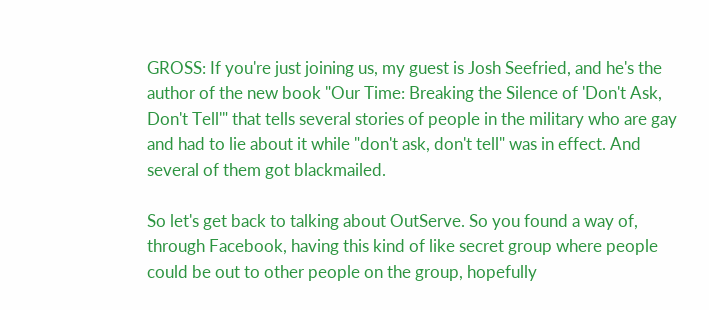GROSS: If you're just joining us, my guest is Josh Seefried, and he's the author of the new book "Our Time: Breaking the Silence of 'Don't Ask, Don't Tell'" that tells several stories of people in the military who are gay and had to lie about it while "don't ask, don't tell" was in effect. And several of them got blackmailed.

So let's get back to talking about OutServe. So you found a way of, through Facebook, having this kind of like secret group where people could be out to other people on the group, hopefully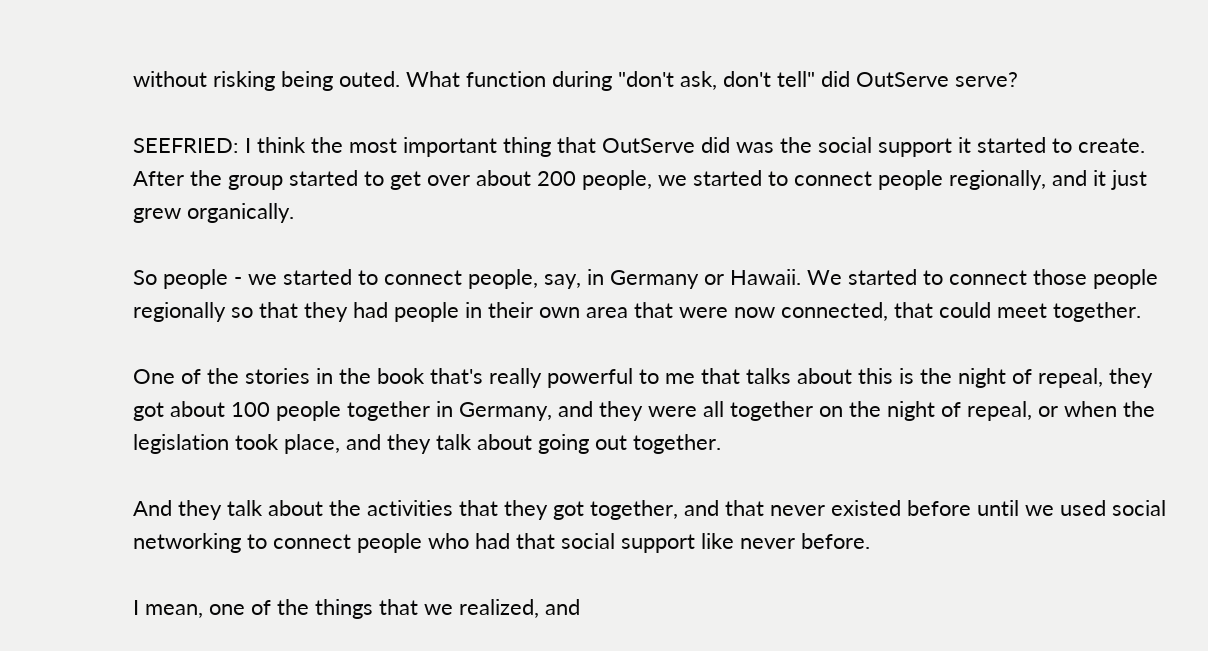without risking being outed. What function during "don't ask, don't tell" did OutServe serve?

SEEFRIED: I think the most important thing that OutServe did was the social support it started to create. After the group started to get over about 200 people, we started to connect people regionally, and it just grew organically.

So people - we started to connect people, say, in Germany or Hawaii. We started to connect those people regionally so that they had people in their own area that were now connected, that could meet together.

One of the stories in the book that's really powerful to me that talks about this is the night of repeal, they got about 100 people together in Germany, and they were all together on the night of repeal, or when the legislation took place, and they talk about going out together.

And they talk about the activities that they got together, and that never existed before until we used social networking to connect people who had that social support like never before.

I mean, one of the things that we realized, and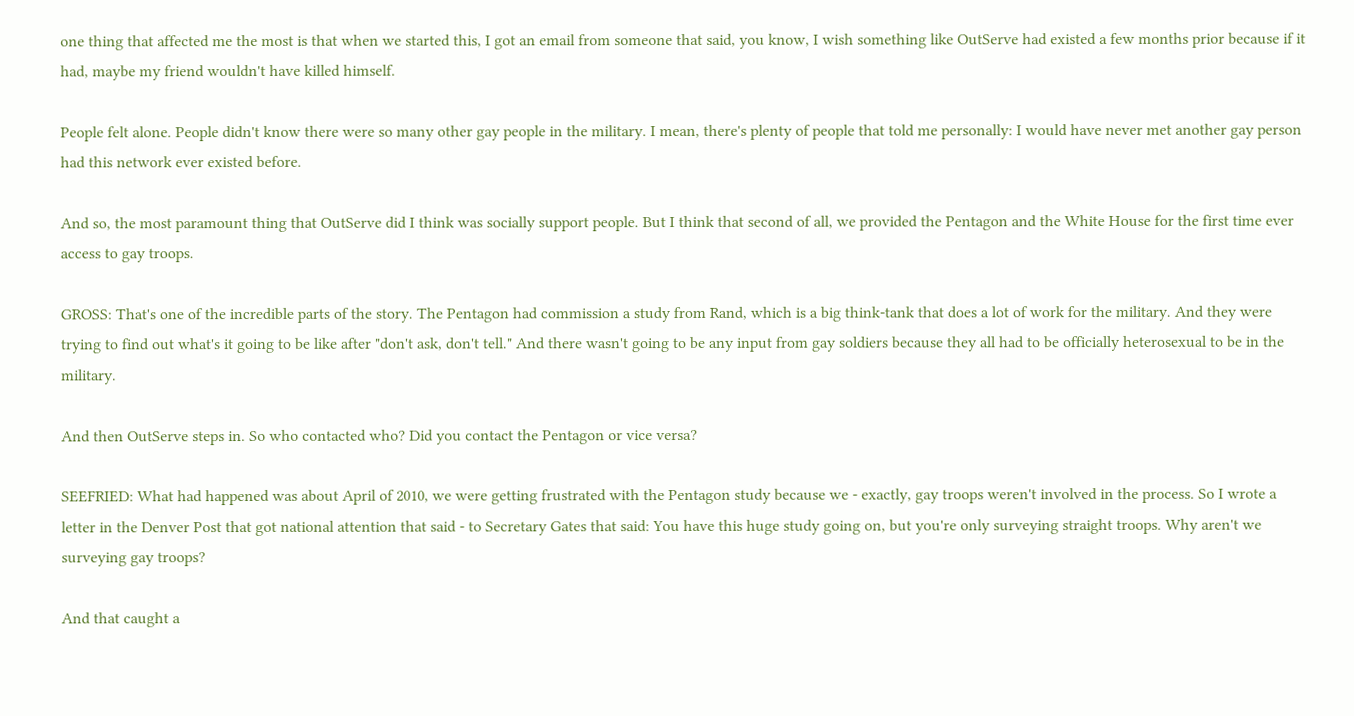one thing that affected me the most is that when we started this, I got an email from someone that said, you know, I wish something like OutServe had existed a few months prior because if it had, maybe my friend wouldn't have killed himself.

People felt alone. People didn't know there were so many other gay people in the military. I mean, there's plenty of people that told me personally: I would have never met another gay person had this network ever existed before.

And so, the most paramount thing that OutServe did I think was socially support people. But I think that second of all, we provided the Pentagon and the White House for the first time ever access to gay troops.

GROSS: That's one of the incredible parts of the story. The Pentagon had commission a study from Rand, which is a big think-tank that does a lot of work for the military. And they were trying to find out what's it going to be like after "don't ask, don't tell." And there wasn't going to be any input from gay soldiers because they all had to be officially heterosexual to be in the military.

And then OutServe steps in. So who contacted who? Did you contact the Pentagon or vice versa?

SEEFRIED: What had happened was about April of 2010, we were getting frustrated with the Pentagon study because we - exactly, gay troops weren't involved in the process. So I wrote a letter in the Denver Post that got national attention that said - to Secretary Gates that said: You have this huge study going on, but you're only surveying straight troops. Why aren't we surveying gay troops?

And that caught a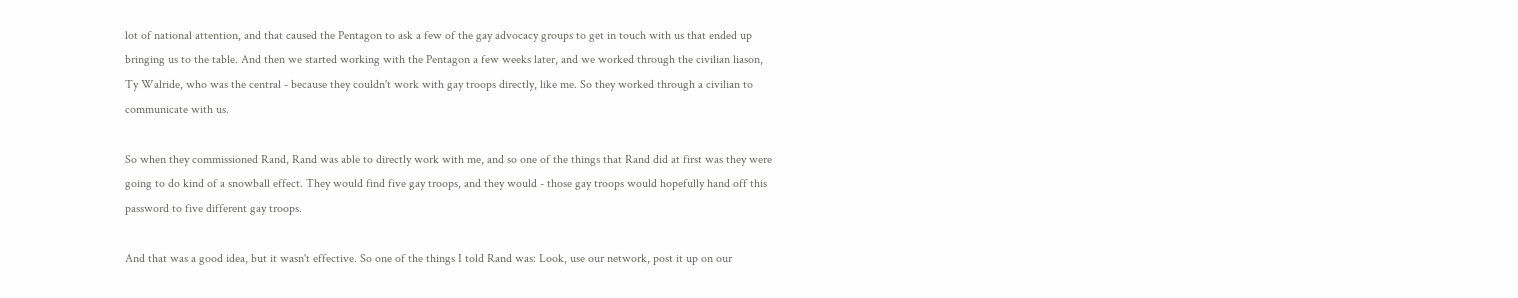lot of national attention, and that caused the Pentagon to ask a few of the gay advocacy groups to get in touch with us that ended up bringing us to the table. And then we started working with the Pentagon a few weeks later, and we worked through the civilian liason, Ty Walride, who was the central - because they couldn't work with gay troops directly, like me. So they worked through a civilian to communicate with us.

So when they commissioned Rand, Rand was able to directly work with me, and so one of the things that Rand did at first was they were going to do kind of a snowball effect. They would find five gay troops, and they would - those gay troops would hopefully hand off this password to five different gay troops.

And that was a good idea, but it wasn't effective. So one of the things I told Rand was: Look, use our network, post it up on our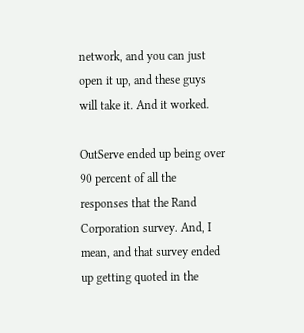network, and you can just open it up, and these guys will take it. And it worked.

OutServe ended up being over 90 percent of all the responses that the Rand Corporation survey. And, I mean, and that survey ended up getting quoted in the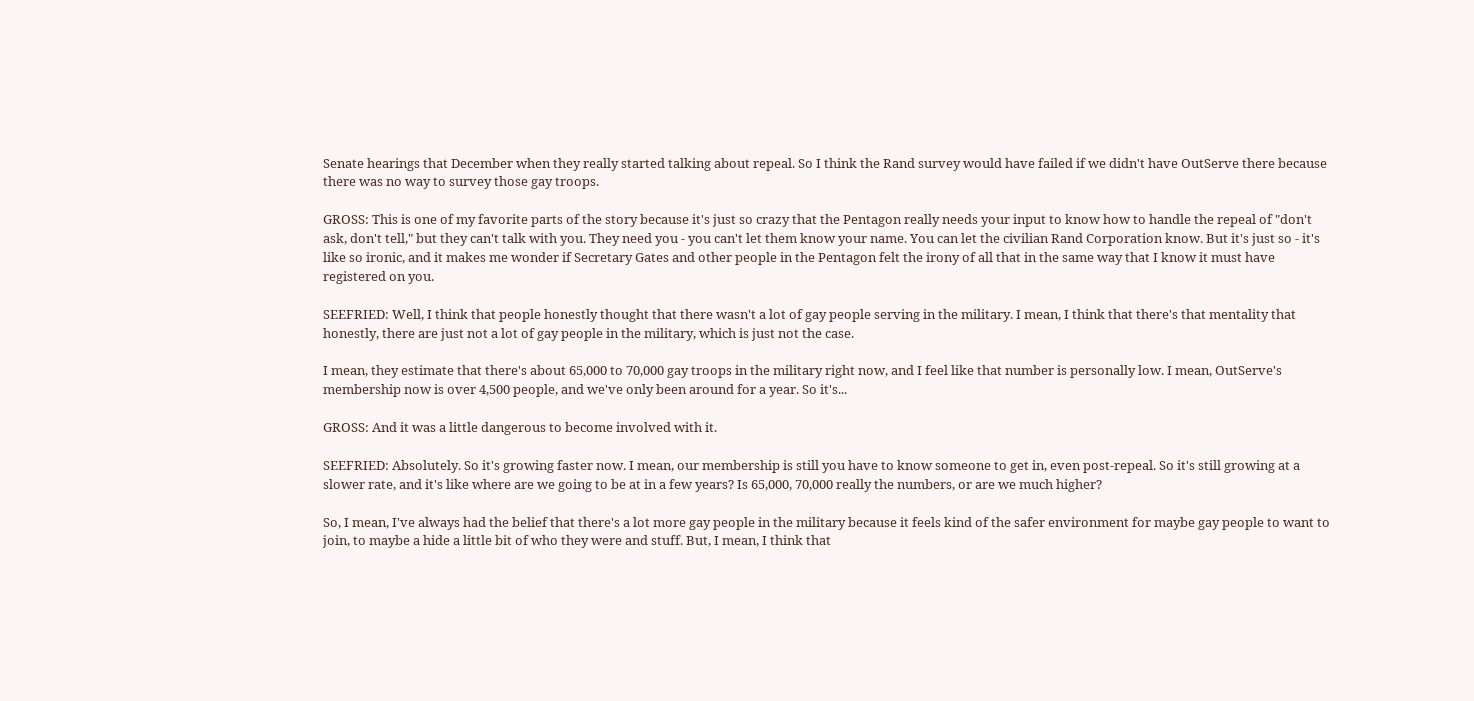Senate hearings that December when they really started talking about repeal. So I think the Rand survey would have failed if we didn't have OutServe there because there was no way to survey those gay troops.

GROSS: This is one of my favorite parts of the story because it's just so crazy that the Pentagon really needs your input to know how to handle the repeal of "don't ask, don't tell," but they can't talk with you. They need you - you can't let them know your name. You can let the civilian Rand Corporation know. But it's just so - it's like so ironic, and it makes me wonder if Secretary Gates and other people in the Pentagon felt the irony of all that in the same way that I know it must have registered on you.

SEEFRIED: Well, I think that people honestly thought that there wasn't a lot of gay people serving in the military. I mean, I think that there's that mentality that honestly, there are just not a lot of gay people in the military, which is just not the case.

I mean, they estimate that there's about 65,000 to 70,000 gay troops in the military right now, and I feel like that number is personally low. I mean, OutServe's membership now is over 4,500 people, and we've only been around for a year. So it's...

GROSS: And it was a little dangerous to become involved with it.

SEEFRIED: Absolutely. So it's growing faster now. I mean, our membership is still you have to know someone to get in, even post-repeal. So it's still growing at a slower rate, and it's like where are we going to be at in a few years? Is 65,000, 70,000 really the numbers, or are we much higher?

So, I mean, I've always had the belief that there's a lot more gay people in the military because it feels kind of the safer environment for maybe gay people to want to join, to maybe a hide a little bit of who they were and stuff. But, I mean, I think that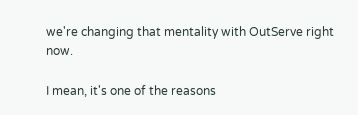we're changing that mentality with OutServe right now.

I mean, it's one of the reasons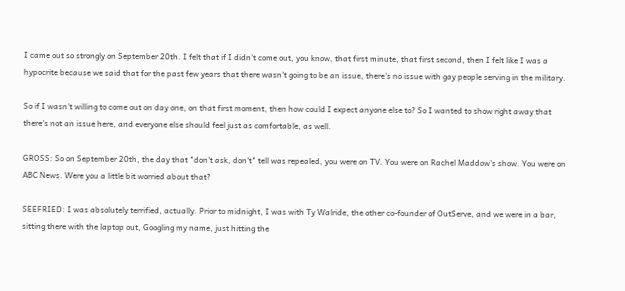I came out so strongly on September 20th. I felt that if I didn't come out, you know, that first minute, that first second, then I felt like I was a hypocrite because we said that for the past few years that there wasn't going to be an issue, there's no issue with gay people serving in the military.

So if I wasn't willing to come out on day one, on that first moment, then how could I expect anyone else to? So I wanted to show right away that there's not an issue here, and everyone else should feel just as comfortable, as well.

GROSS: So on September 20th, the day that "don't ask, don't" tell was repealed, you were on TV. You were on Rachel Maddow's show. You were on ABC News. Were you a little bit worried about that?

SEEFRIED: I was absolutely terrified, actually. Prior to midnight, I was with Ty Walride, the other co-founder of OutServe, and we were in a bar, sitting there with the laptop out, Googling my name, just hitting the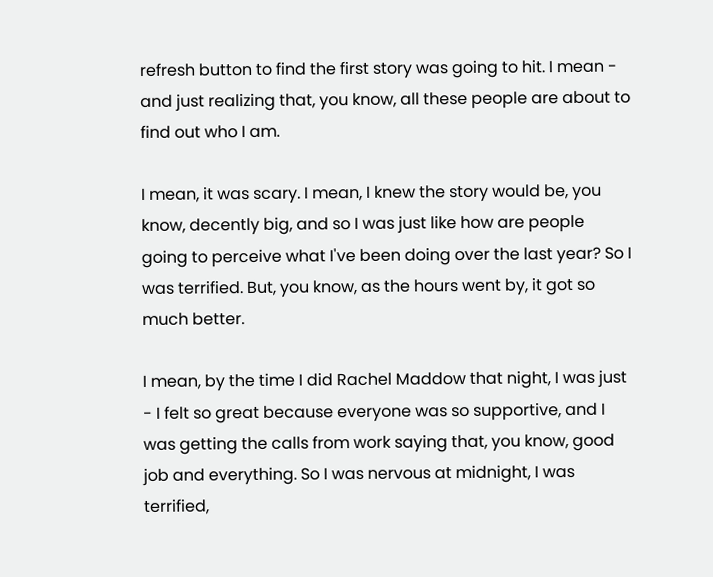refresh button to find the first story was going to hit. I mean - and just realizing that, you know, all these people are about to find out who I am.

I mean, it was scary. I mean, I knew the story would be, you know, decently big, and so I was just like how are people going to perceive what I've been doing over the last year? So I was terrified. But, you know, as the hours went by, it got so much better.

I mean, by the time I did Rachel Maddow that night, I was just - I felt so great because everyone was so supportive, and I was getting the calls from work saying that, you know, good job and everything. So I was nervous at midnight, I was terrified,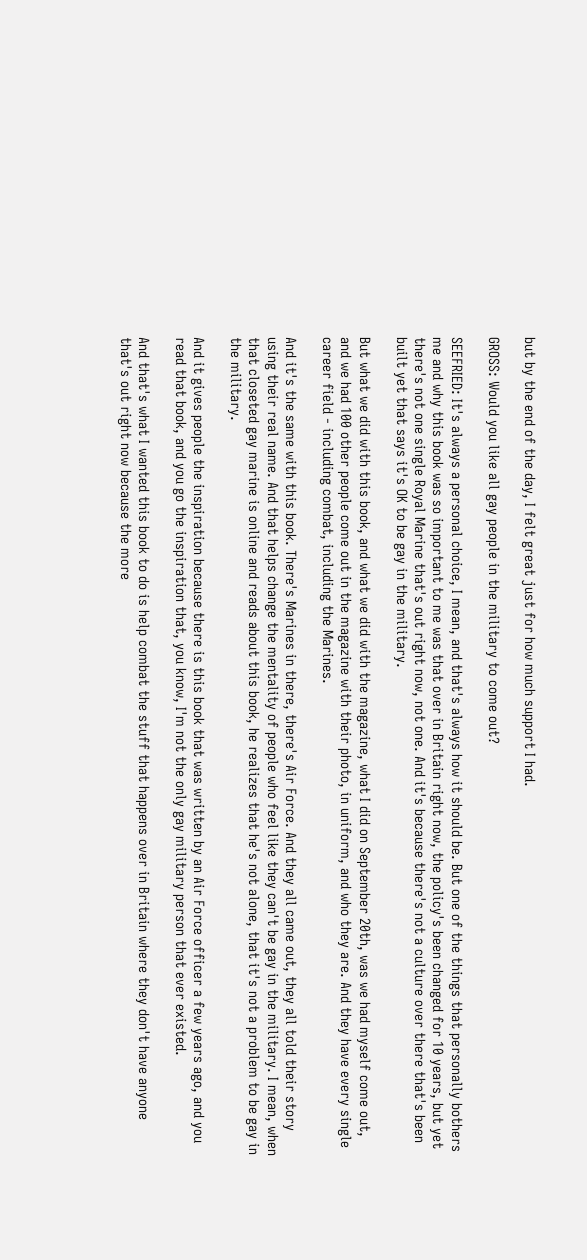but by the end of the day, I felt great just for how much support I had.

GROSS: Would you like all gay people in the military to come out?

SEEFRIED: It's always a personal choice, I mean, and that's always how it should be. But one of the things that personally bothers me and why this book was so important to me was that over in Britain right now, the policy's been changed for 10 years, but yet there's not one single Royal Marine that's out right now, not one. And it's because there's not a culture over there that's been built yet that says it's OK to be gay in the military.

But what we did with this book, and what we did with the magazine, what I did on September 20th, was we had myself come out, and we had 100 other people come out in the magazine with their photo, in uniform, and who they are. And they have every single career field - including combat, including the Marines.

And it's the same with this book. There's Marines in there, there's Air Force. And they all came out, they all told their story using their real name. And that helps change the mentality of people who feel like they can't be gay in the military. I mean, when that closeted gay marine is online and reads about this book, he realizes that he's not alone, that it's not a problem to be gay in the military.

And it gives people the inspiration because there is this book that was written by an Air Force officer a few years ago, and you read that book, and you go the inspiration that, you know, I'm not the only gay military person that ever existed.

And that's what I wanted this book to do is help combat the stuff that happens over in Britain where they don't have anyone that's out right now because the more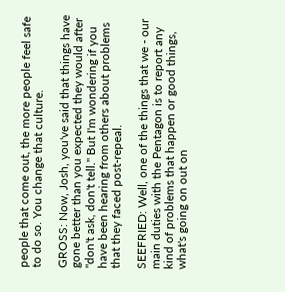people that come out, the more people feel safe to do so. You change that culture.

GROSS: Now, Josh, you've said that things have gone better than you expected they would after "don't ask, don't tell." But I'm wondering if you have been hearing from others about problems that they faced post-repeal.

SEEFRIED: Well, one of the things that we - our main duties with the Pentagon is to report any kind of problems that happen or good things, what's going on out on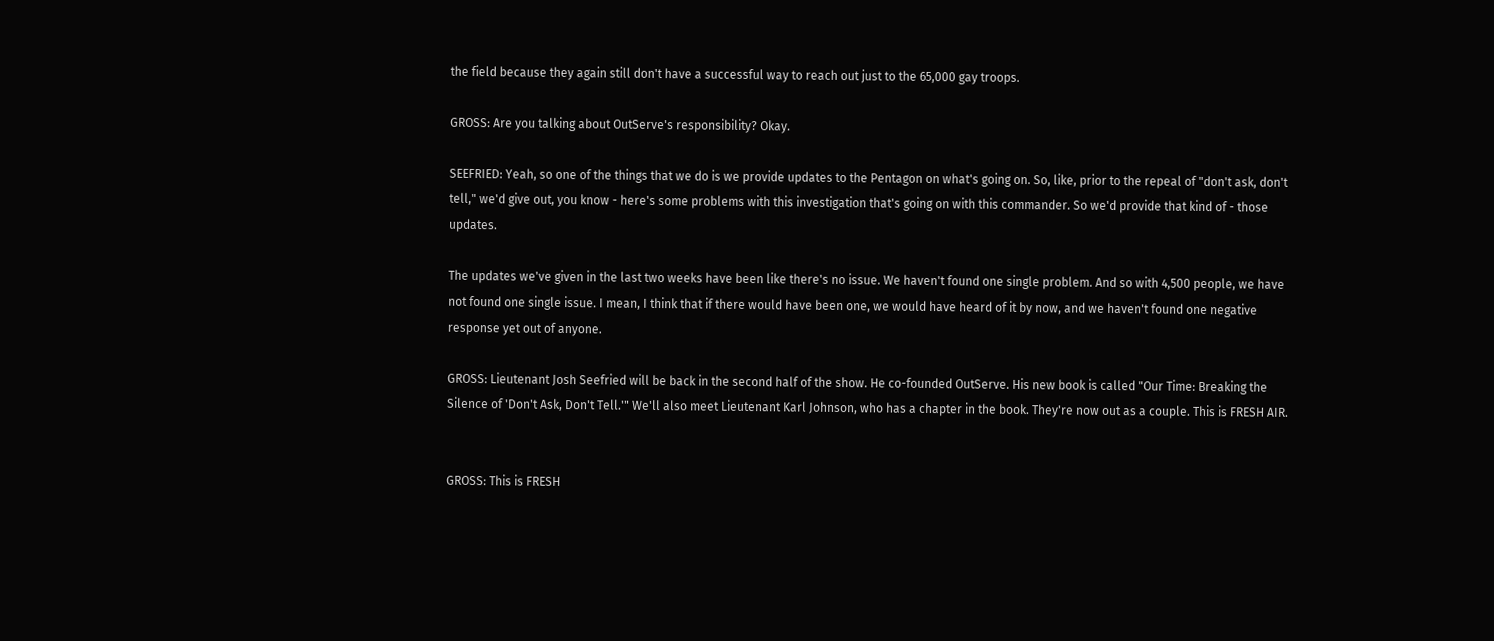the field because they again still don't have a successful way to reach out just to the 65,000 gay troops.

GROSS: Are you talking about OutServe's responsibility? Okay.

SEEFRIED: Yeah, so one of the things that we do is we provide updates to the Pentagon on what's going on. So, like, prior to the repeal of "don't ask, don't tell," we'd give out, you know - here's some problems with this investigation that's going on with this commander. So we'd provide that kind of - those updates.

The updates we've given in the last two weeks have been like there's no issue. We haven't found one single problem. And so with 4,500 people, we have not found one single issue. I mean, I think that if there would have been one, we would have heard of it by now, and we haven't found one negative response yet out of anyone.

GROSS: Lieutenant Josh Seefried will be back in the second half of the show. He co-founded OutServe. His new book is called "Our Time: Breaking the Silence of 'Don't Ask, Don't Tell.'" We'll also meet Lieutenant Karl Johnson, who has a chapter in the book. They're now out as a couple. This is FRESH AIR.


GROSS: This is FRESH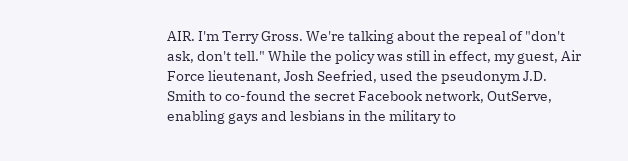AIR. I'm Terry Gross. We're talking about the repeal of "don't ask, don't tell." While the policy was still in effect, my guest, Air Force lieutenant, Josh Seefried, used the pseudonym J.D. Smith to co-found the secret Facebook network, OutServe, enabling gays and lesbians in the military to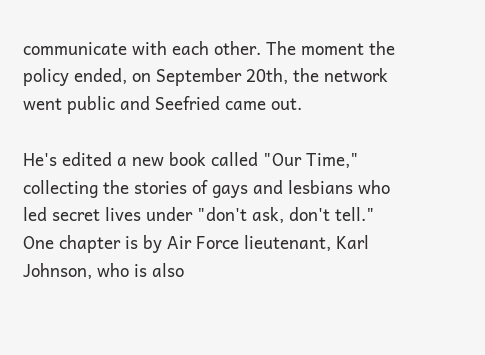communicate with each other. The moment the policy ended, on September 20th, the network went public and Seefried came out.

He's edited a new book called "Our Time," collecting the stories of gays and lesbians who led secret lives under "don't ask, don't tell." One chapter is by Air Force lieutenant, Karl Johnson, who is also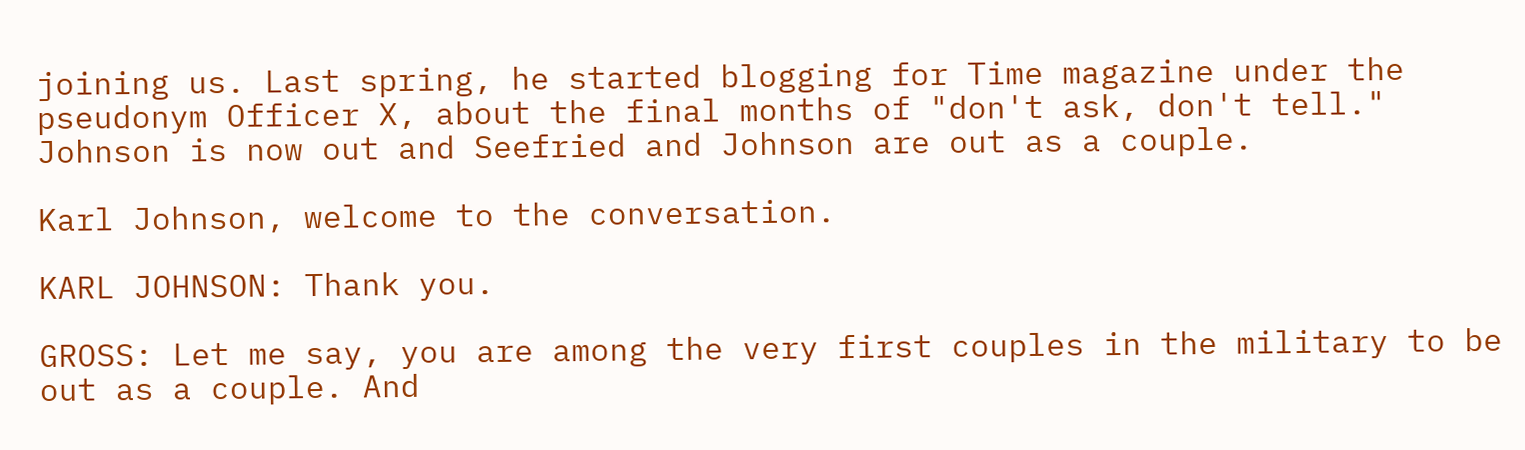joining us. Last spring, he started blogging for Time magazine under the pseudonym Officer X, about the final months of "don't ask, don't tell." Johnson is now out and Seefried and Johnson are out as a couple.

Karl Johnson, welcome to the conversation.

KARL JOHNSON: Thank you.

GROSS: Let me say, you are among the very first couples in the military to be out as a couple. And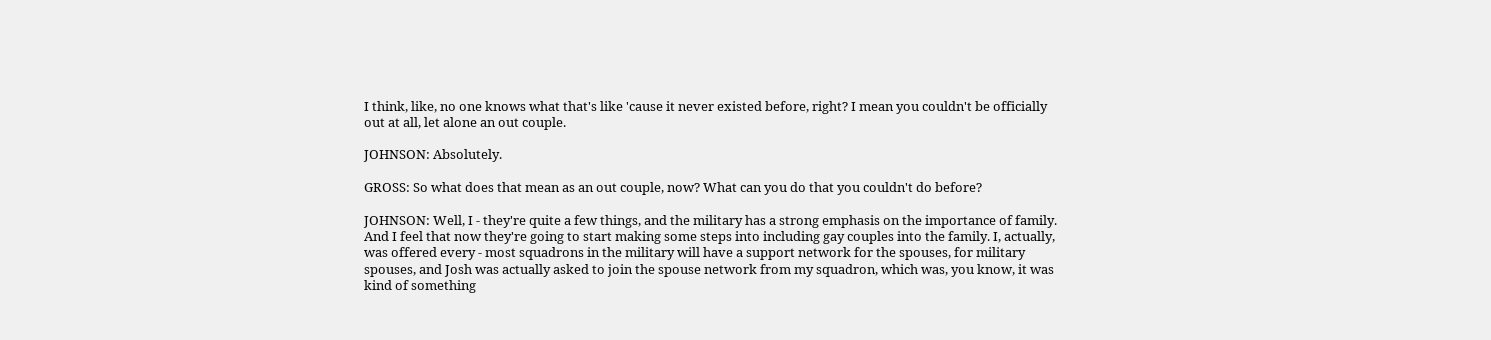I think, like, no one knows what that's like 'cause it never existed before, right? I mean you couldn't be officially out at all, let alone an out couple.

JOHNSON: Absolutely.

GROSS: So what does that mean as an out couple, now? What can you do that you couldn't do before?

JOHNSON: Well, I - they're quite a few things, and the military has a strong emphasis on the importance of family. And I feel that now they're going to start making some steps into including gay couples into the family. I, actually, was offered every - most squadrons in the military will have a support network for the spouses, for military spouses, and Josh was actually asked to join the spouse network from my squadron, which was, you know, it was kind of something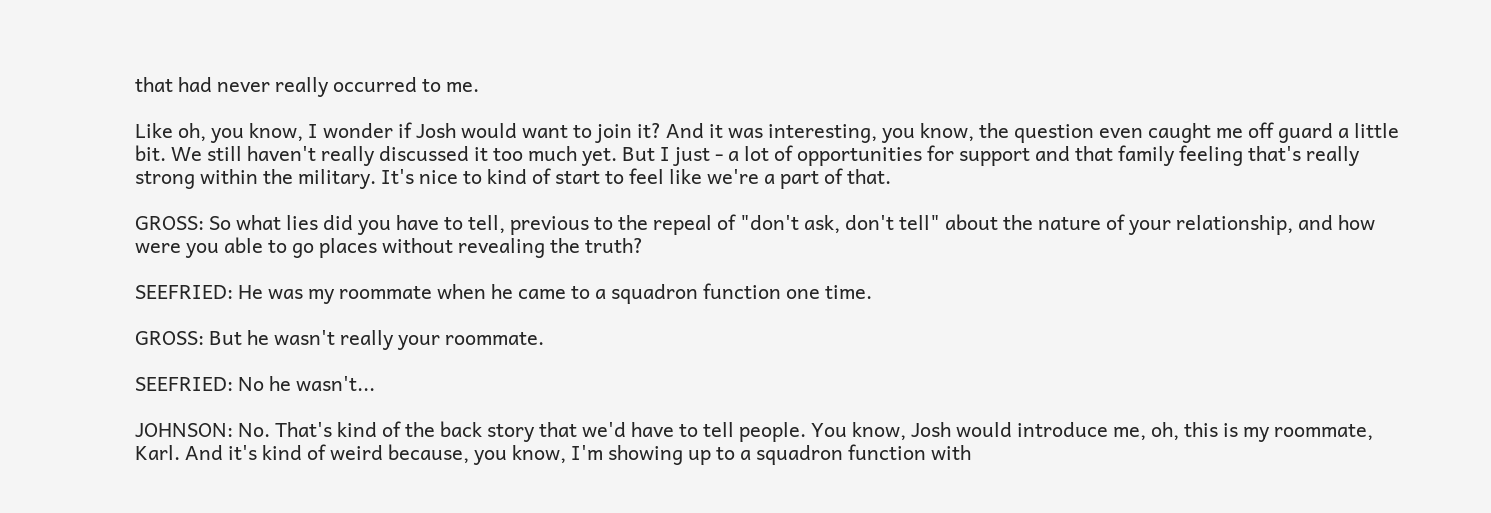that had never really occurred to me.

Like oh, you know, I wonder if Josh would want to join it? And it was interesting, you know, the question even caught me off guard a little bit. We still haven't really discussed it too much yet. But I just - a lot of opportunities for support and that family feeling that's really strong within the military. It's nice to kind of start to feel like we're a part of that.

GROSS: So what lies did you have to tell, previous to the repeal of "don't ask, don't tell" about the nature of your relationship, and how were you able to go places without revealing the truth?

SEEFRIED: He was my roommate when he came to a squadron function one time.

GROSS: But he wasn't really your roommate.

SEEFRIED: No he wasn't...

JOHNSON: No. That's kind of the back story that we'd have to tell people. You know, Josh would introduce me, oh, this is my roommate, Karl. And it's kind of weird because, you know, I'm showing up to a squadron function with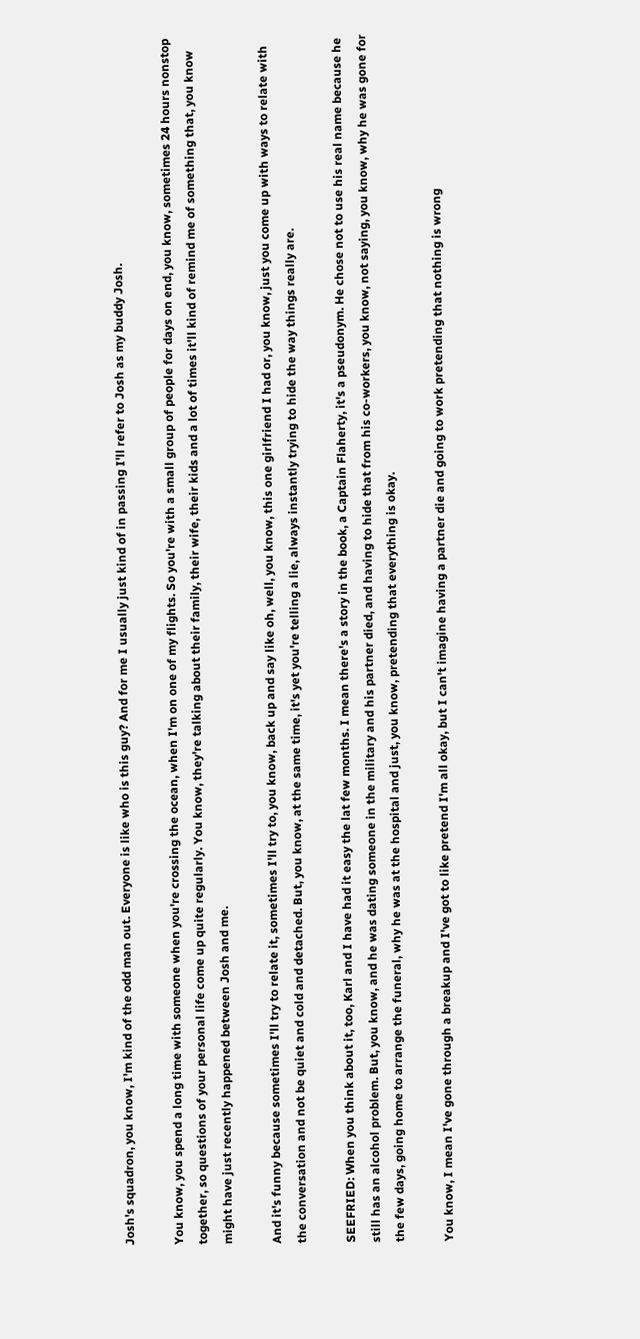Josh's squadron, you know, I'm kind of the odd man out. Everyone is like who is this guy? And for me I usually just kind of in passing I'll refer to Josh as my buddy Josh.

You know, you spend a long time with someone when you're crossing the ocean, when I'm on one of my flights. So you're with a small group of people for days on end, you know, sometimes 24 hours nonstop together, so questions of your personal life come up quite regularly. You know, they're talking about their family, their wife, their kids and a lot of times it'll kind of remind me of something that, you know might have just recently happened between Josh and me.

And it's funny because sometimes I'll try to relate it, sometimes I'll try to, you know, back up and say like oh, well, you know, this one girlfriend I had or, you know, just you come up with ways to relate with the conversation and not be quiet and cold and detached. But, you know, at the same time, it's yet you're telling a lie, always instantly trying to hide the way things really are.

SEEFRIED: When you think about it, too, Karl and I have had it easy the lat few months. I mean there's a story in the book, a Captain Flaherty, it's a pseudonym. He chose not to use his real name because he still has an alcohol problem. But, you know, and he was dating someone in the military and his partner died, and having to hide that from his co-workers, you know, not saying, you know, why he was gone for the few days, going home to arrange the funeral, why he was at the hospital and just, you know, pretending that everything is okay.

You know, I mean I've gone through a breakup and I've got to like pretend I'm all okay, but I can't imagine having a partner die and going to work pretending that nothing is wrong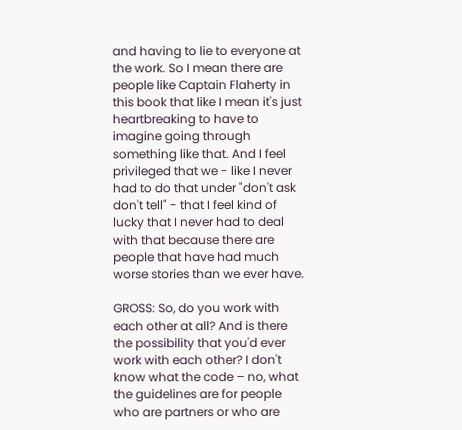and having to lie to everyone at the work. So I mean there are people like Captain Flaherty in this book that like I mean it's just heartbreaking to have to imagine going through something like that. And I feel privileged that we - like I never had to do that under "don't ask don't tell" - that I feel kind of lucky that I never had to deal with that because there are people that have had much worse stories than we ever have.

GROSS: So, do you work with each other at all? And is there the possibility that you'd ever work with each other? I don't know what the code – no, what the guidelines are for people who are partners or who are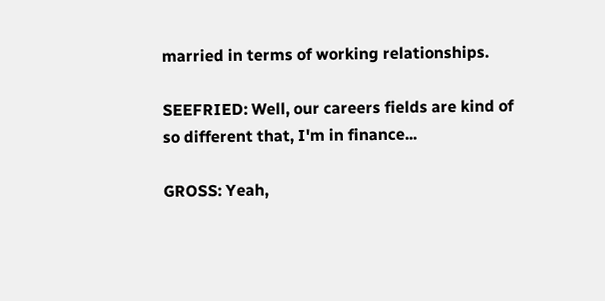married in terms of working relationships.

SEEFRIED: Well, our careers fields are kind of so different that, I'm in finance...

GROSS: Yeah,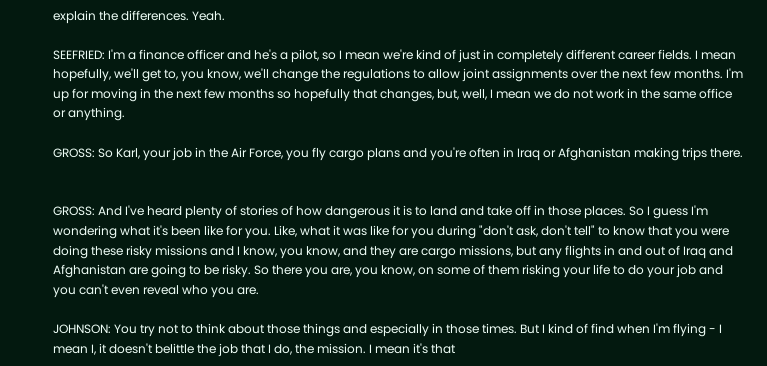explain the differences. Yeah.

SEEFRIED: I'm a finance officer and he's a pilot, so I mean we're kind of just in completely different career fields. I mean hopefully, we'll get to, you know, we'll change the regulations to allow joint assignments over the next few months. I'm up for moving in the next few months so hopefully that changes, but, well, I mean we do not work in the same office or anything.

GROSS: So Karl, your job in the Air Force, you fly cargo plans and you're often in Iraq or Afghanistan making trips there.


GROSS: And I've heard plenty of stories of how dangerous it is to land and take off in those places. So I guess I'm wondering what it's been like for you. Like, what it was like for you during "don't ask, don't tell" to know that you were doing these risky missions and I know, you know, and they are cargo missions, but any flights in and out of Iraq and Afghanistan are going to be risky. So there you are, you know, on some of them risking your life to do your job and you can't even reveal who you are.

JOHNSON: You try not to think about those things and especially in those times. But I kind of find when I'm flying - I mean I, it doesn't belittle the job that I do, the mission. I mean it's that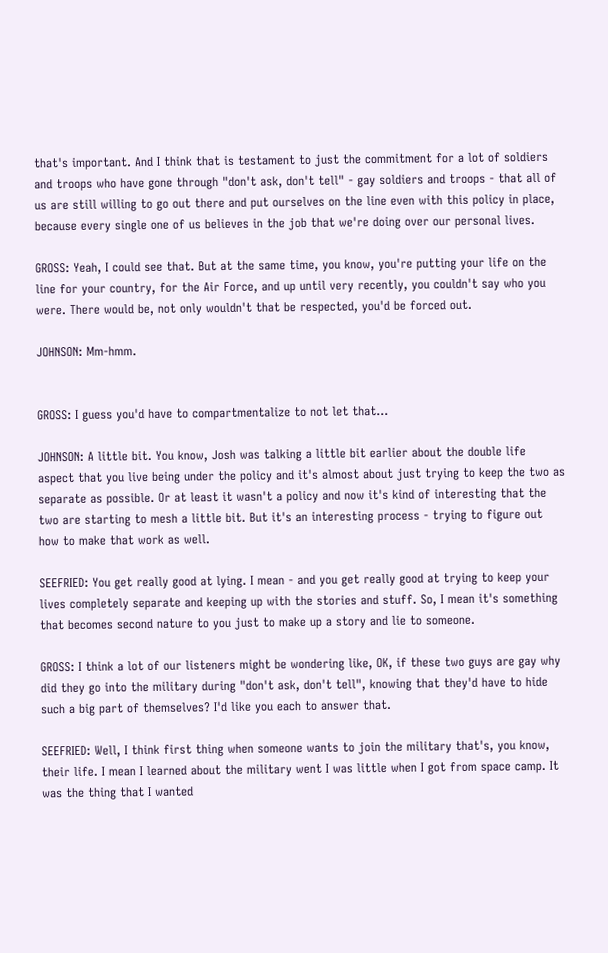that's important. And I think that is testament to just the commitment for a lot of soldiers and troops who have gone through "don't ask, don't tell" - gay soldiers and troops - that all of us are still willing to go out there and put ourselves on the line even with this policy in place, because every single one of us believes in the job that we're doing over our personal lives.

GROSS: Yeah, I could see that. But at the same time, you know, you're putting your life on the line for your country, for the Air Force, and up until very recently, you couldn't say who you were. There would be, not only wouldn't that be respected, you'd be forced out.

JOHNSON: Mm-hmm.


GROSS: I guess you'd have to compartmentalize to not let that...

JOHNSON: A little bit. You know, Josh was talking a little bit earlier about the double life aspect that you live being under the policy and it's almost about just trying to keep the two as separate as possible. Or at least it wasn't a policy and now it's kind of interesting that the two are starting to mesh a little bit. But it's an interesting process - trying to figure out how to make that work as well.

SEEFRIED: You get really good at lying. I mean - and you get really good at trying to keep your lives completely separate and keeping up with the stories and stuff. So, I mean it's something that becomes second nature to you just to make up a story and lie to someone.

GROSS: I think a lot of our listeners might be wondering like, OK, if these two guys are gay why did they go into the military during "don't ask, don't tell", knowing that they'd have to hide such a big part of themselves? I'd like you each to answer that.

SEEFRIED: Well, I think first thing when someone wants to join the military that's, you know, their life. I mean I learned about the military went I was little when I got from space camp. It was the thing that I wanted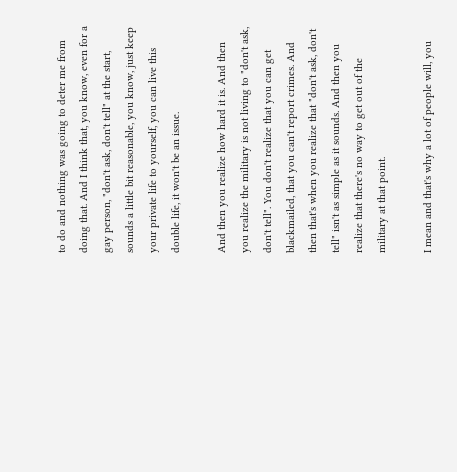to do and nothing was going to deter me from doing that. And I think that, you know, even for a gay person, "don't ask, don't tell" at the start, sounds a little bit reasonable, you know, just keep your private life to yourself, you can live this double life, it won't be an issue.

And then you realize how hard it is. And then you realize the military is not living to "don't ask, don't tell". You don't realize that you can get blackmailed, that you can't report crimes. And then that's when you realize that "don't ask, don't tell" isn't as simple as it sounds. And then you realize that there's no way to get out of the military at that point.

I mean and that's why a lot of people will, you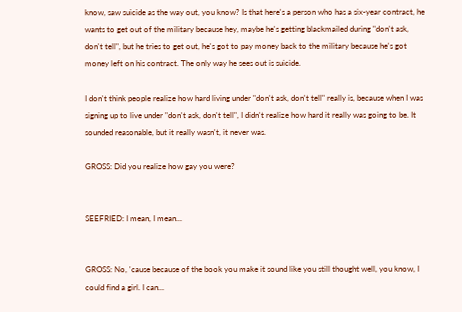know, saw suicide as the way out, you know? Is that here's a person who has a six-year contract, he wants to get out of the military because hey, maybe he's getting blackmailed during "don't ask, don't tell", but he tries to get out, he's got to pay money back to the military because he's got money left on his contract. The only way he sees out is suicide.

I don't think people realize how hard living under "don't ask, don't tell" really is, because when I was signing up to live under "don't ask, don't tell", I didn't realize how hard it really was going to be. It sounded reasonable, but it really wasn't, it never was.

GROSS: Did you realize how gay you were?


SEEFRIED: I mean, I mean...


GROSS: No, 'cause because of the book you make it sound like you still thought well, you know, I could find a girl. I can...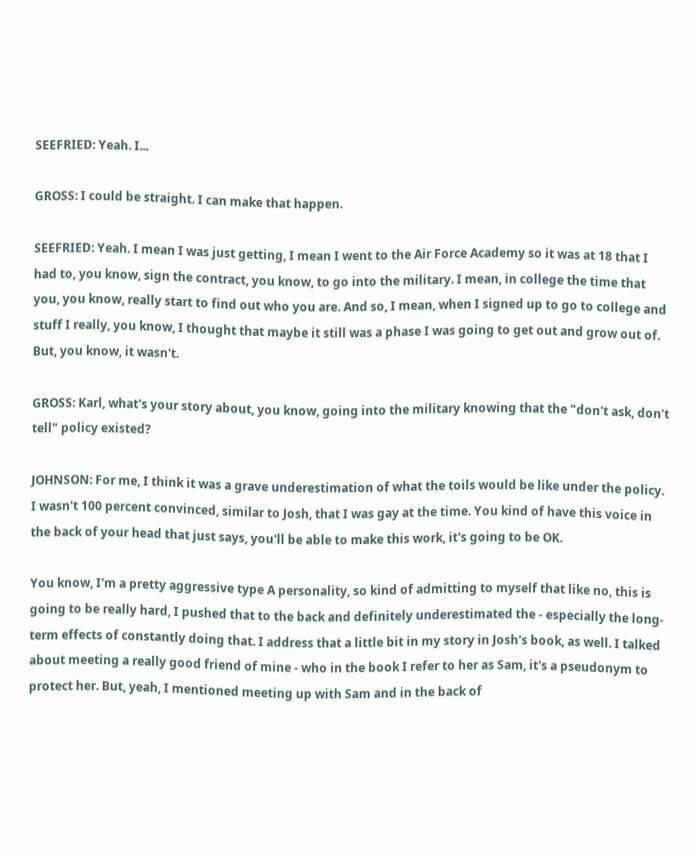SEEFRIED: Yeah. I...

GROSS: I could be straight. I can make that happen.

SEEFRIED: Yeah. I mean I was just getting, I mean I went to the Air Force Academy so it was at 18 that I had to, you know, sign the contract, you know, to go into the military. I mean, in college the time that you, you know, really start to find out who you are. And so, I mean, when I signed up to go to college and stuff I really, you know, I thought that maybe it still was a phase I was going to get out and grow out of. But, you know, it wasn't.

GROSS: Karl, what's your story about, you know, going into the military knowing that the "don't ask, don't tell" policy existed?

JOHNSON: For me, I think it was a grave underestimation of what the toils would be like under the policy. I wasn't 100 percent convinced, similar to Josh, that I was gay at the time. You kind of have this voice in the back of your head that just says, you'll be able to make this work, it's going to be OK.

You know, I'm a pretty aggressive type A personality, so kind of admitting to myself that like no, this is going to be really hard, I pushed that to the back and definitely underestimated the - especially the long-term effects of constantly doing that. I address that a little bit in my story in Josh's book, as well. I talked about meeting a really good friend of mine - who in the book I refer to her as Sam, it's a pseudonym to protect her. But, yeah, I mentioned meeting up with Sam and in the back of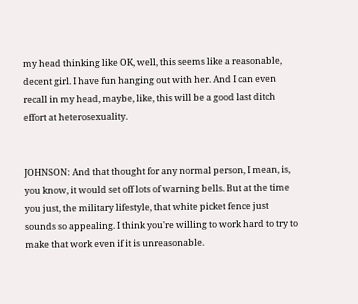my head thinking like OK, well, this seems like a reasonable, decent girl. I have fun hanging out with her. And I can even recall in my head, maybe, like, this will be a good last ditch effort at heterosexuality.


JOHNSON: And that thought for any normal person, I mean, is, you know, it would set off lots of warning bells. But at the time you just, the military lifestyle, that white picket fence just sounds so appealing. I think you're willing to work hard to try to make that work even if it is unreasonable.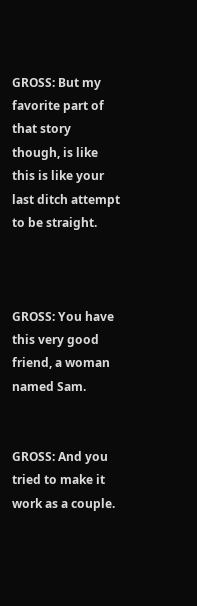GROSS: But my favorite part of that story though, is like this is like your last ditch attempt to be straight.



GROSS: You have this very good friend, a woman named Sam.


GROSS: And you tried to make it work as a couple.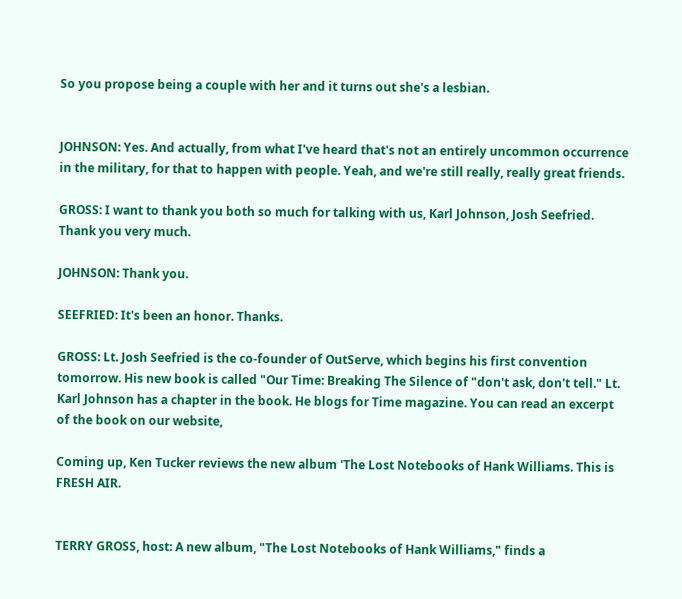So you propose being a couple with her and it turns out she's a lesbian.


JOHNSON: Yes. And actually, from what I've heard that's not an entirely uncommon occurrence in the military, for that to happen with people. Yeah, and we're still really, really great friends.

GROSS: I want to thank you both so much for talking with us, Karl Johnson, Josh Seefried. Thank you very much.

JOHNSON: Thank you.

SEEFRIED: It's been an honor. Thanks.

GROSS: Lt. Josh Seefried is the co-founder of OutServe, which begins his first convention tomorrow. His new book is called "Our Time: Breaking The Silence of "don't ask, don't tell." Lt. Karl Johnson has a chapter in the book. He blogs for Time magazine. You can read an excerpt of the book on our website,

Coming up, Ken Tucker reviews the new album 'The Lost Notebooks of Hank Williams. This is FRESH AIR.


TERRY GROSS, host: A new album, "The Lost Notebooks of Hank Williams," finds a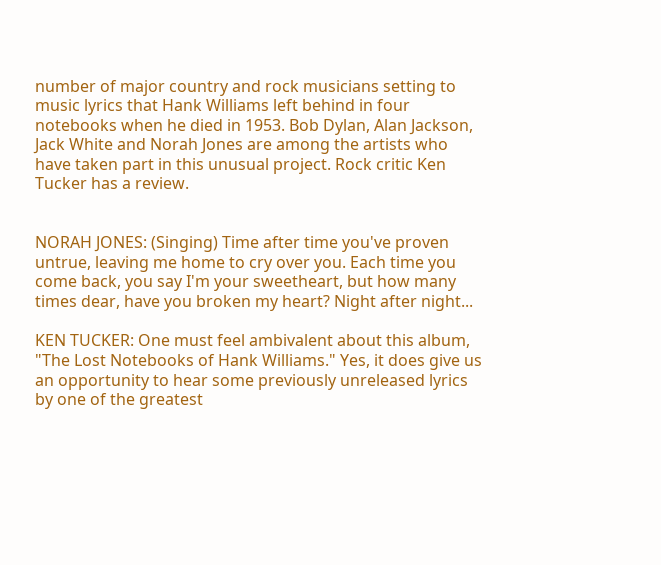number of major country and rock musicians setting to music lyrics that Hank Williams left behind in four notebooks when he died in 1953. Bob Dylan, Alan Jackson, Jack White and Norah Jones are among the artists who have taken part in this unusual project. Rock critic Ken Tucker has a review.


NORAH JONES: (Singing) Time after time you've proven untrue, leaving me home to cry over you. Each time you come back, you say I'm your sweetheart, but how many times dear, have you broken my heart? Night after night...

KEN TUCKER: One must feel ambivalent about this album, "The Lost Notebooks of Hank Williams." Yes, it does give us an opportunity to hear some previously unreleased lyrics by one of the greatest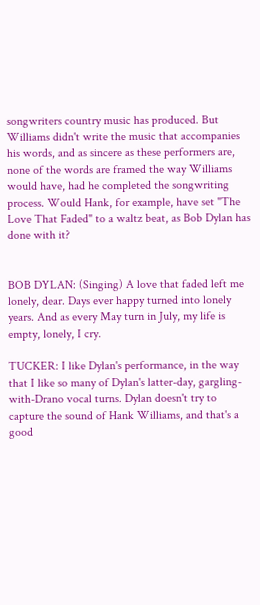songwriters country music has produced. But Williams didn't write the music that accompanies his words, and as sincere as these performers are, none of the words are framed the way Williams would have, had he completed the songwriting process. Would Hank, for example, have set "The Love That Faded" to a waltz beat, as Bob Dylan has done with it?


BOB DYLAN: (Singing) A love that faded left me lonely, dear. Days ever happy turned into lonely years. And as every May turn in July, my life is empty, lonely, I cry.

TUCKER: I like Dylan's performance, in the way that I like so many of Dylan's latter-day, gargling-with-Drano vocal turns. Dylan doesn't try to capture the sound of Hank Williams, and that's a good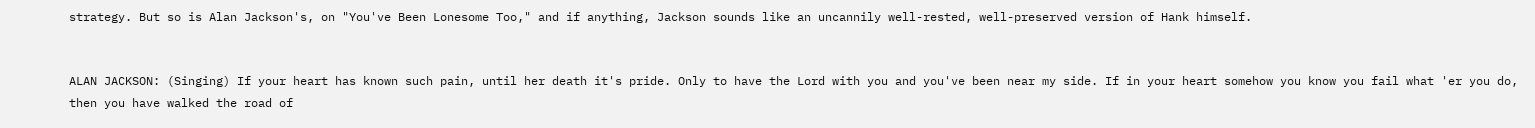strategy. But so is Alan Jackson's, on "You've Been Lonesome Too," and if anything, Jackson sounds like an uncannily well-rested, well-preserved version of Hank himself.


ALAN JACKSON: (Singing) If your heart has known such pain, until her death it's pride. Only to have the Lord with you and you've been near my side. If in your heart somehow you know you fail what 'er you do, then you have walked the road of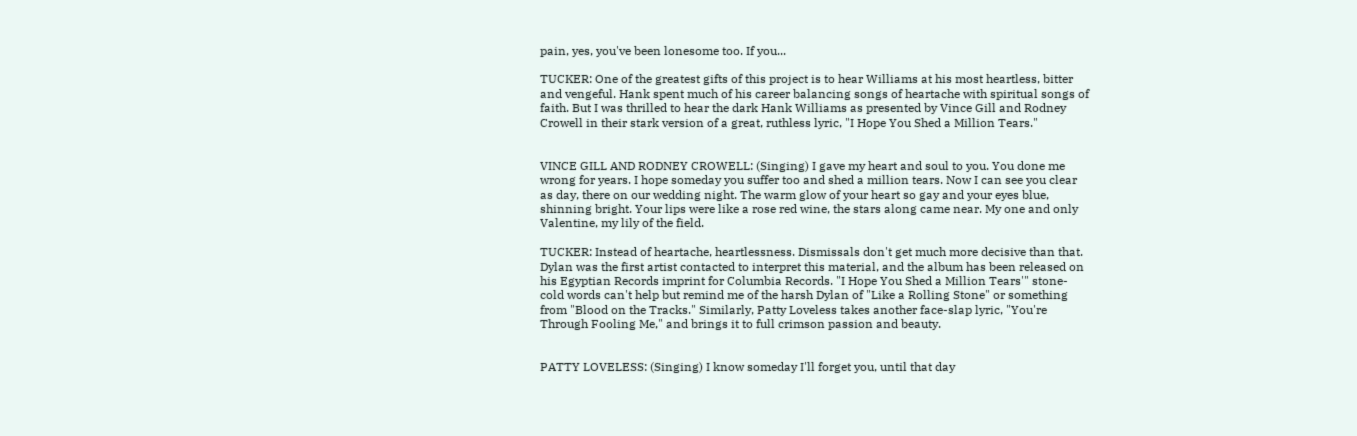pain, yes, you've been lonesome too. If you...

TUCKER: One of the greatest gifts of this project is to hear Williams at his most heartless, bitter and vengeful. Hank spent much of his career balancing songs of heartache with spiritual songs of faith. But I was thrilled to hear the dark Hank Williams as presented by Vince Gill and Rodney Crowell in their stark version of a great, ruthless lyric, "I Hope You Shed a Million Tears."


VINCE GILL AND RODNEY CROWELL: (Singing) I gave my heart and soul to you. You done me wrong for years. I hope someday you suffer too and shed a million tears. Now I can see you clear as day, there on our wedding night. The warm glow of your heart so gay and your eyes blue, shinning bright. Your lips were like a rose red wine, the stars along came near. My one and only Valentine, my lily of the field.

TUCKER: Instead of heartache, heartlessness. Dismissals don't get much more decisive than that. Dylan was the first artist contacted to interpret this material, and the album has been released on his Egyptian Records imprint for Columbia Records. "I Hope You Shed a Million Tears'" stone-cold words can't help but remind me of the harsh Dylan of "Like a Rolling Stone" or something from "Blood on the Tracks." Similarly, Patty Loveless takes another face-slap lyric, "You're Through Fooling Me," and brings it to full crimson passion and beauty.


PATTY LOVELESS: (Singing) I know someday I'll forget you, until that day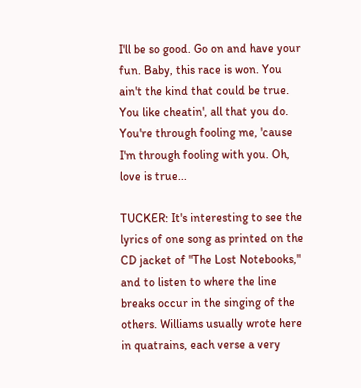I'll be so good. Go on and have your fun. Baby, this race is won. You ain't the kind that could be true. You like cheatin', all that you do. You're through fooling me, 'cause I'm through fooling with you. Oh, love is true...

TUCKER: It's interesting to see the lyrics of one song as printed on the CD jacket of "The Lost Notebooks," and to listen to where the line breaks occur in the singing of the others. Williams usually wrote here in quatrains, each verse a very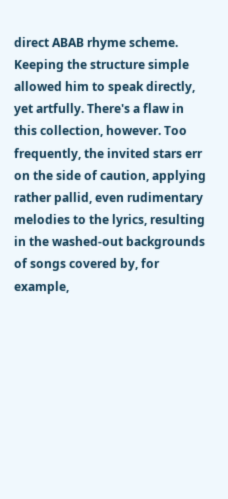direct ABAB rhyme scheme. Keeping the structure simple allowed him to speak directly, yet artfully. There's a flaw in this collection, however. Too frequently, the invited stars err on the side of caution, applying rather pallid, even rudimentary melodies to the lyrics, resulting in the washed-out backgrounds of songs covered by, for example,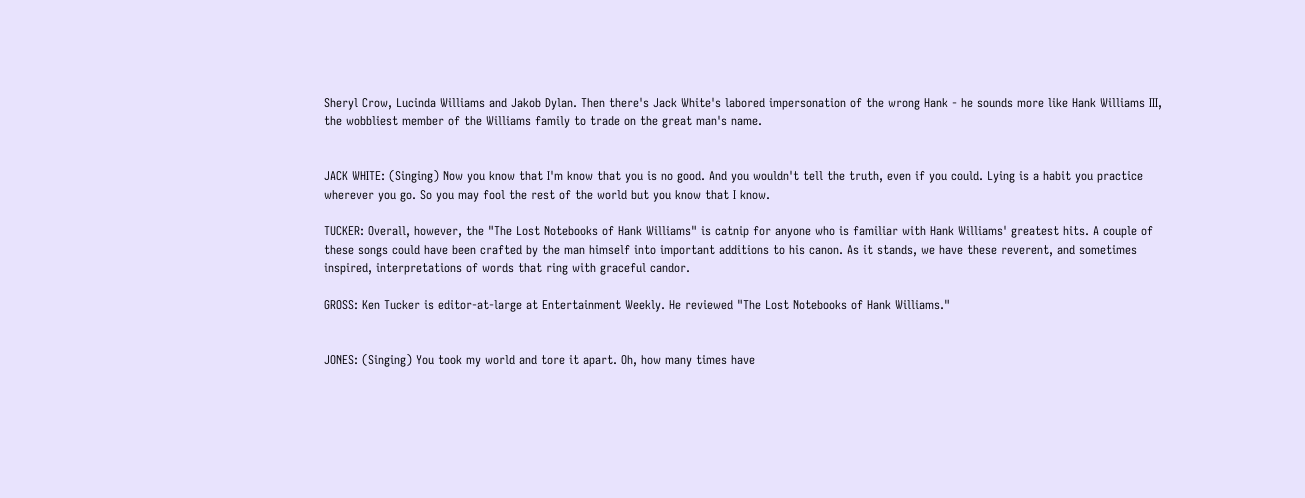Sheryl Crow, Lucinda Williams and Jakob Dylan. Then there's Jack White's labored impersonation of the wrong Hank - he sounds more like Hank Williams III, the wobbliest member of the Williams family to trade on the great man's name.


JACK WHITE: (Singing) Now you know that I'm know that you is no good. And you wouldn't tell the truth, even if you could. Lying is a habit you practice wherever you go. So you may fool the rest of the world but you know that I know.

TUCKER: Overall, however, the "The Lost Notebooks of Hank Williams" is catnip for anyone who is familiar with Hank Williams' greatest hits. A couple of these songs could have been crafted by the man himself into important additions to his canon. As it stands, we have these reverent, and sometimes inspired, interpretations of words that ring with graceful candor.

GROSS: Ken Tucker is editor-at-large at Entertainment Weekly. He reviewed "The Lost Notebooks of Hank Williams."


JONES: (Singing) You took my world and tore it apart. Oh, how many times have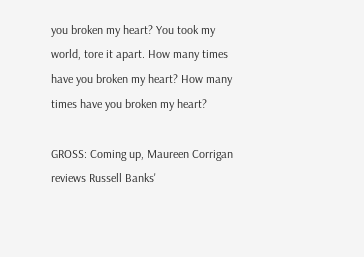you broken my heart? You took my world, tore it apart. How many times have you broken my heart? How many times have you broken my heart?

GROSS: Coming up, Maureen Corrigan reviews Russell Banks'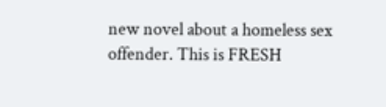new novel about a homeless sex offender. This is FRESH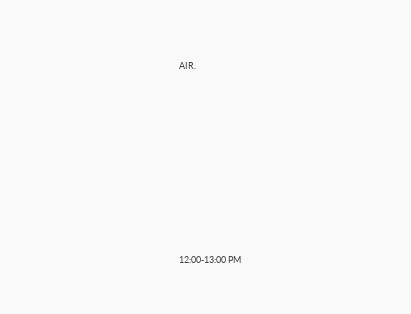AIR.











12:00-13:00 PM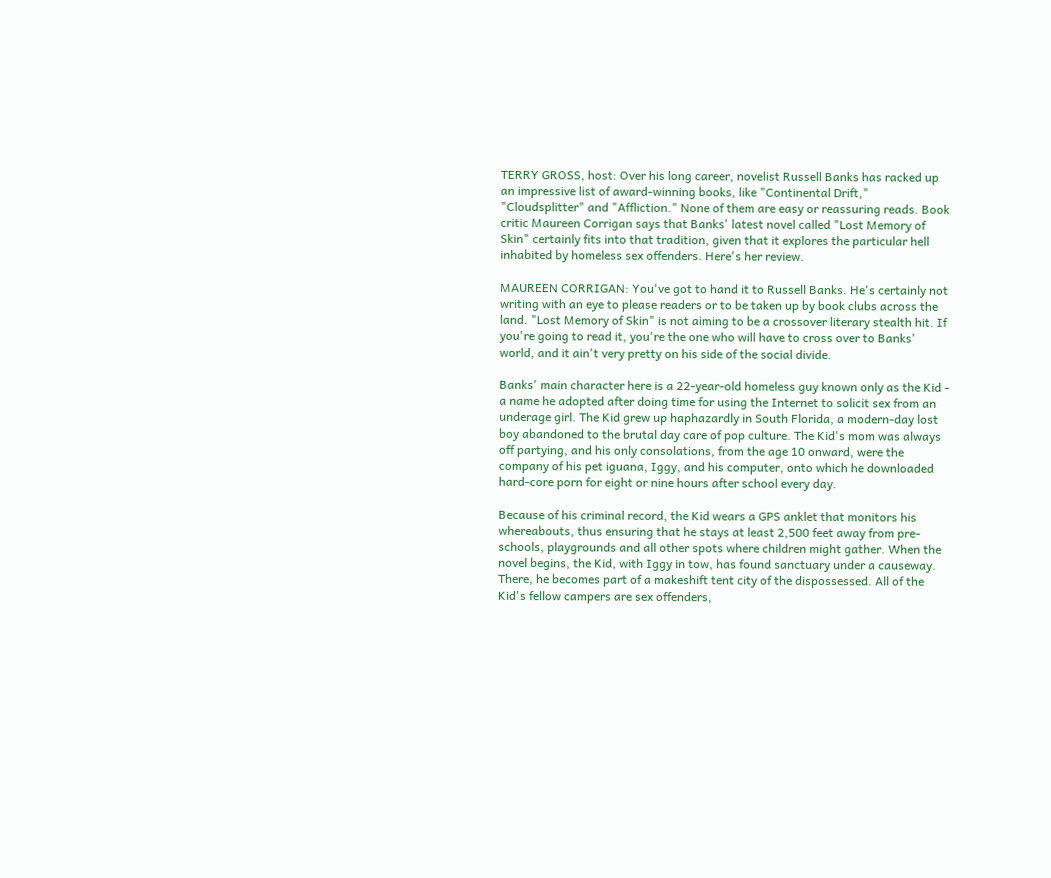TERRY GROSS, host: Over his long career, novelist Russell Banks has racked up an impressive list of award-winning books, like "Continental Drift," "Cloudsplitter" and "Affliction." None of them are easy or reassuring reads. Book critic Maureen Corrigan says that Banks' latest novel called "Lost Memory of Skin" certainly fits into that tradition, given that it explores the particular hell inhabited by homeless sex offenders. Here's her review.

MAUREEN CORRIGAN: You've got to hand it to Russell Banks. He's certainly not writing with an eye to please readers or to be taken up by book clubs across the land. "Lost Memory of Skin" is not aiming to be a crossover literary stealth hit. If you're going to read it, you're the one who will have to cross over to Banks' world, and it ain't very pretty on his side of the social divide.

Banks' main character here is a 22-year-old homeless guy known only as the Kid - a name he adopted after doing time for using the Internet to solicit sex from an underage girl. The Kid grew up haphazardly in South Florida, a modern-day lost boy abandoned to the brutal day care of pop culture. The Kid's mom was always off partying, and his only consolations, from the age 10 onward, were the company of his pet iguana, Iggy, and his computer, onto which he downloaded hard-core porn for eight or nine hours after school every day.

Because of his criminal record, the Kid wears a GPS anklet that monitors his whereabouts, thus ensuring that he stays at least 2,500 feet away from pre-schools, playgrounds and all other spots where children might gather. When the novel begins, the Kid, with Iggy in tow, has found sanctuary under a causeway. There, he becomes part of a makeshift tent city of the dispossessed. All of the Kid's fellow campers are sex offenders,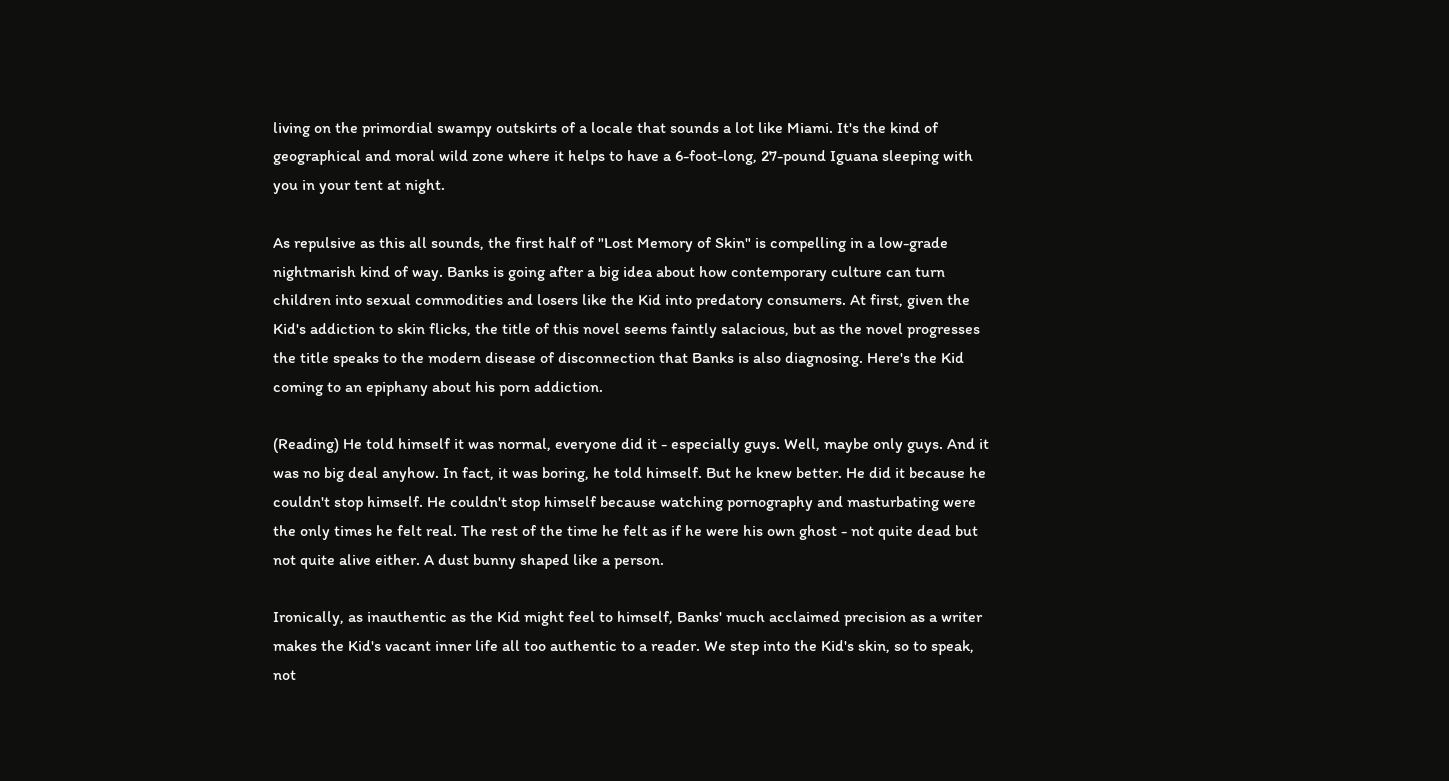living on the primordial swampy outskirts of a locale that sounds a lot like Miami. It's the kind of geographical and moral wild zone where it helps to have a 6-foot-long, 27-pound Iguana sleeping with you in your tent at night.

As repulsive as this all sounds, the first half of "Lost Memory of Skin" is compelling in a low-grade nightmarish kind of way. Banks is going after a big idea about how contemporary culture can turn children into sexual commodities and losers like the Kid into predatory consumers. At first, given the Kid's addiction to skin flicks, the title of this novel seems faintly salacious, but as the novel progresses the title speaks to the modern disease of disconnection that Banks is also diagnosing. Here's the Kid coming to an epiphany about his porn addiction.

(Reading) He told himself it was normal, everyone did it - especially guys. Well, maybe only guys. And it was no big deal anyhow. In fact, it was boring, he told himself. But he knew better. He did it because he couldn't stop himself. He couldn't stop himself because watching pornography and masturbating were the only times he felt real. The rest of the time he felt as if he were his own ghost - not quite dead but not quite alive either. A dust bunny shaped like a person.

Ironically, as inauthentic as the Kid might feel to himself, Banks' much acclaimed precision as a writer makes the Kid's vacant inner life all too authentic to a reader. We step into the Kid's skin, so to speak, not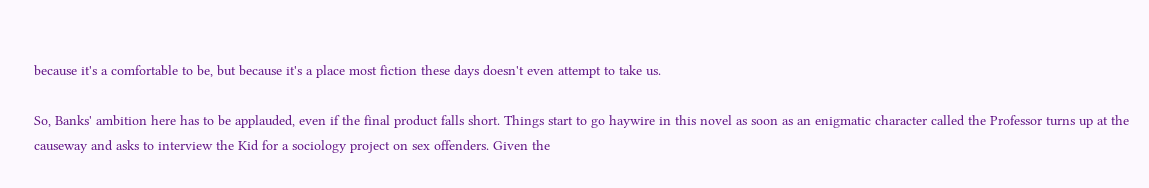because it's a comfortable to be, but because it's a place most fiction these days doesn't even attempt to take us.

So, Banks' ambition here has to be applauded, even if the final product falls short. Things start to go haywire in this novel as soon as an enigmatic character called the Professor turns up at the causeway and asks to interview the Kid for a sociology project on sex offenders. Given the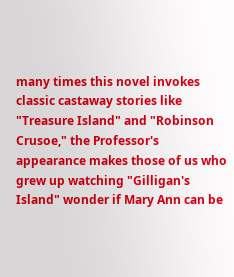many times this novel invokes classic castaway stories like "Treasure Island" and "Robinson Crusoe," the Professor's appearance makes those of us who grew up watching "Gilligan's Island" wonder if Mary Ann can be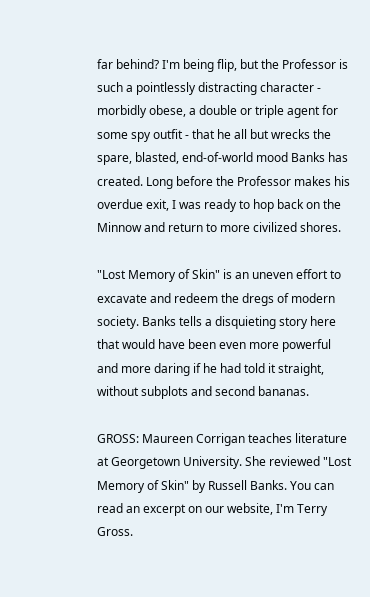far behind? I'm being flip, but the Professor is such a pointlessly distracting character - morbidly obese, a double or triple agent for some spy outfit - that he all but wrecks the spare, blasted, end-of-world mood Banks has created. Long before the Professor makes his overdue exit, I was ready to hop back on the Minnow and return to more civilized shores.

"Lost Memory of Skin" is an uneven effort to excavate and redeem the dregs of modern society. Banks tells a disquieting story here that would have been even more powerful and more daring if he had told it straight, without subplots and second bananas.

GROSS: Maureen Corrigan teaches literature at Georgetown University. She reviewed "Lost Memory of Skin" by Russell Banks. You can read an excerpt on our website, I'm Terry Gross.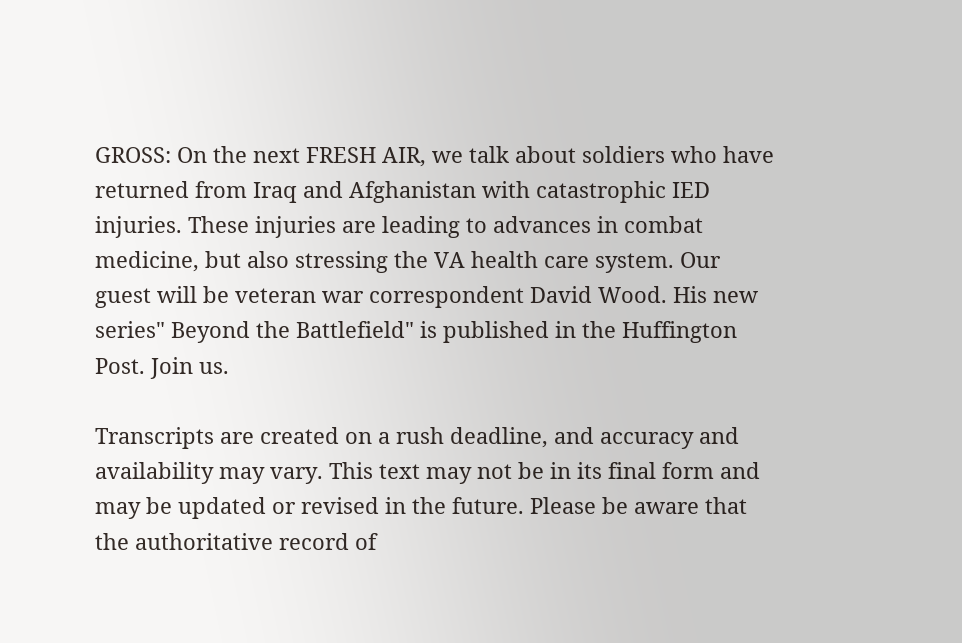GROSS: On the next FRESH AIR, we talk about soldiers who have returned from Iraq and Afghanistan with catastrophic IED injuries. These injuries are leading to advances in combat medicine, but also stressing the VA health care system. Our guest will be veteran war correspondent David Wood. His new series" Beyond the Battlefield" is published in the Huffington Post. Join us.

Transcripts are created on a rush deadline, and accuracy and availability may vary. This text may not be in its final form and may be updated or revised in the future. Please be aware that the authoritative record of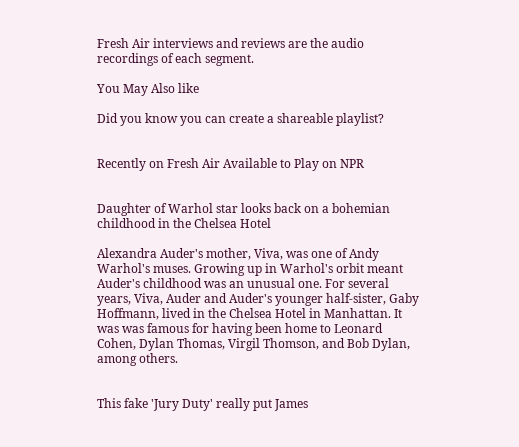Fresh Air interviews and reviews are the audio recordings of each segment.

You May Also like

Did you know you can create a shareable playlist?


Recently on Fresh Air Available to Play on NPR


Daughter of Warhol star looks back on a bohemian childhood in the Chelsea Hotel

Alexandra Auder's mother, Viva, was one of Andy Warhol's muses. Growing up in Warhol's orbit meant Auder's childhood was an unusual one. For several years, Viva, Auder and Auder's younger half-sister, Gaby Hoffmann, lived in the Chelsea Hotel in Manhattan. It was was famous for having been home to Leonard Cohen, Dylan Thomas, Virgil Thomson, and Bob Dylan, among others.


This fake 'Jury Duty' really put James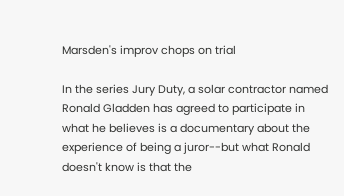Marsden's improv chops on trial

In the series Jury Duty, a solar contractor named Ronald Gladden has agreed to participate in what he believes is a documentary about the experience of being a juror--but what Ronald doesn't know is that the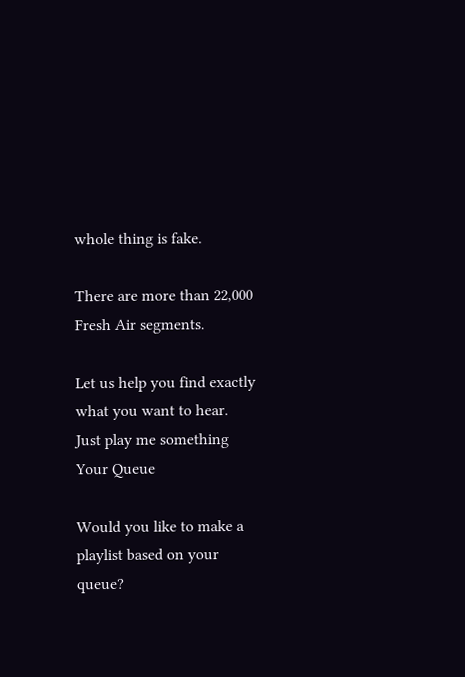whole thing is fake.

There are more than 22,000 Fresh Air segments.

Let us help you find exactly what you want to hear.
Just play me something
Your Queue

Would you like to make a playlist based on your queue?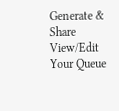Generate & Share View/Edit Your Queue